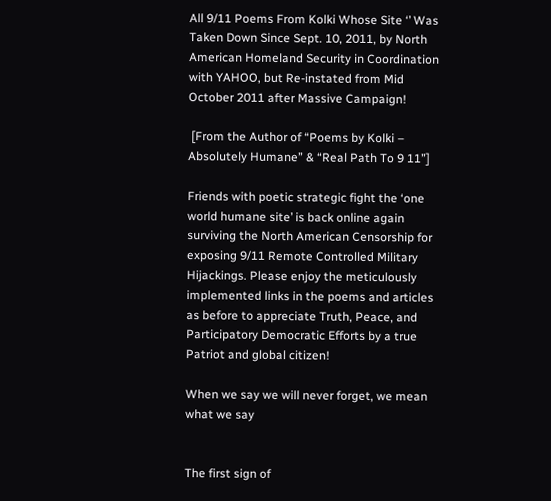All 9/11 Poems From Kolki Whose Site ‘’ Was Taken Down Since Sept. 10, 2011, by North American Homeland Security in Coordination with YAHOO, but Re-instated from Mid October 2011 after Massive Campaign!

 [From the Author of “Poems by Kolki – Absolutely Humane” & “Real Path To 9 11”]

Friends with poetic strategic fight the ‘one world humane site’ is back online again surviving the North American Censorship for exposing 9/11 Remote Controlled Military Hijackings. Please enjoy the meticulously implemented links in the poems and articles as before to appreciate Truth, Peace, and Participatory Democratic Efforts by a true Patriot and global citizen!

When we say we will never forget, we mean what we say


The first sign of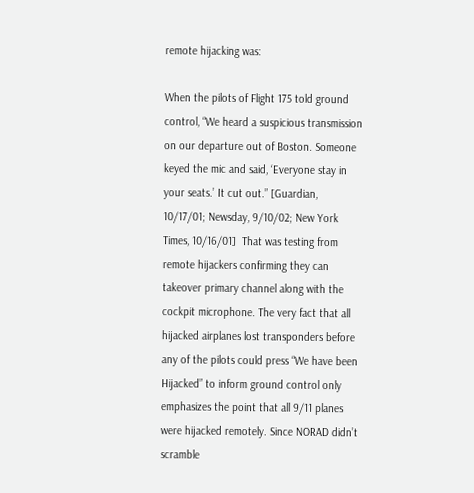remote hijacking was:

When the pilots of Flight 175 told ground control, “We heard a suspicious transmission on our departure out of Boston. Someone keyed the mic and said, ‘Everyone stay in your seats.’ It cut out.” [Guardian, 10/17/01; Newsday, 9/10/02; New York Times, 10/16/01]  That was testing from remote hijackers confirming they can takeover primary channel along with the cockpit microphone. The very fact that all hijacked airplanes lost transponders before any of the pilots could press “We have been Hijacked” to inform ground control only emphasizes the point that all 9/11 planes were hijacked remotely. Since NORAD didn’t scramble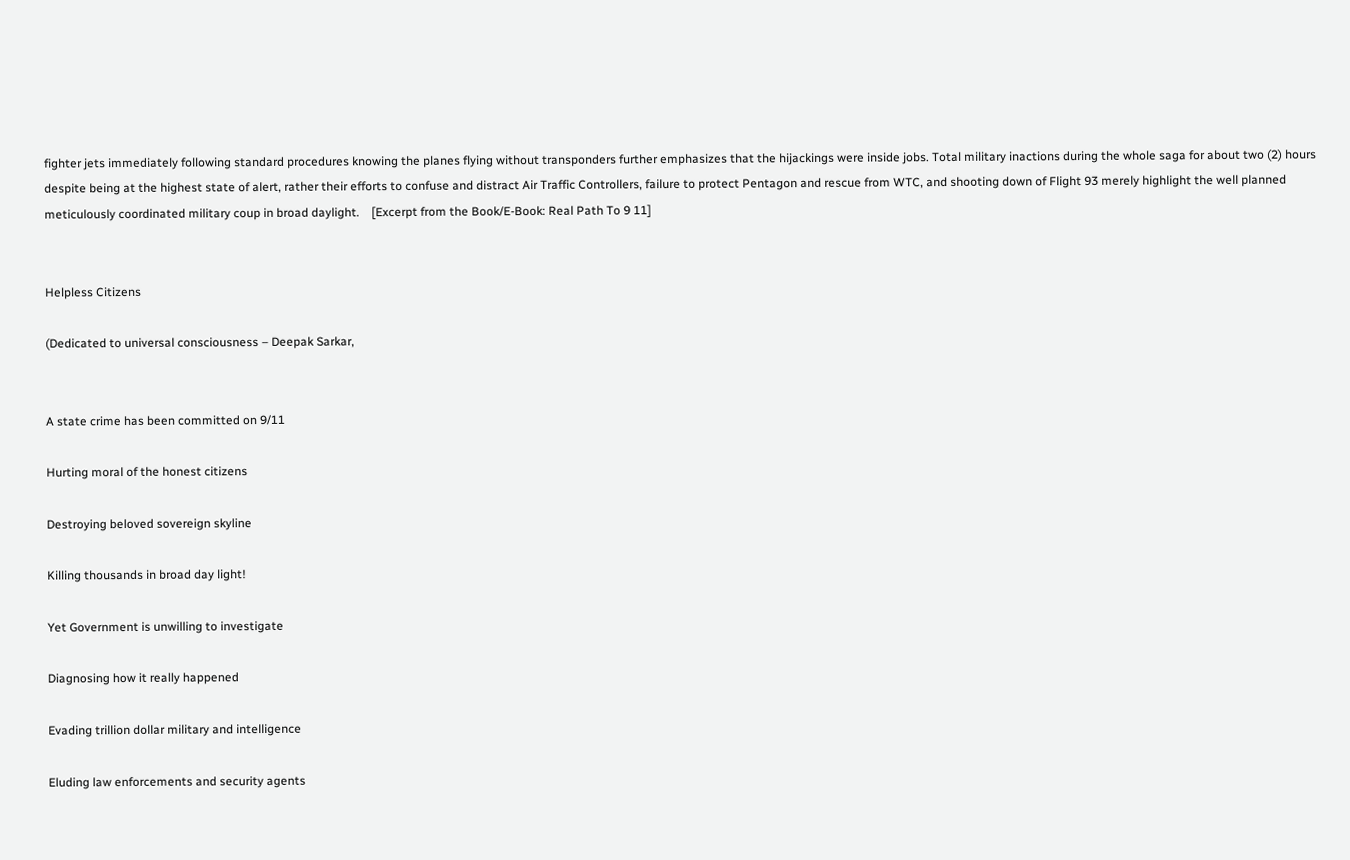fighter jets immediately following standard procedures knowing the planes flying without transponders further emphasizes that the hijackings were inside jobs. Total military inactions during the whole saga for about two (2) hours despite being at the highest state of alert, rather their efforts to confuse and distract Air Traffic Controllers, failure to protect Pentagon and rescue from WTC, and shooting down of Flight 93 merely highlight the well planned meticulously coordinated military coup in broad daylight.    [Excerpt from the Book/E-Book: Real Path To 9 11]


Helpless Citizens

(Dedicated to universal consciousness – Deepak Sarkar,


A state crime has been committed on 9/11

Hurting moral of the honest citizens

Destroying beloved sovereign skyline

Killing thousands in broad day light!

Yet Government is unwilling to investigate

Diagnosing how it really happened

Evading trillion dollar military and intelligence

Eluding law enforcements and security agents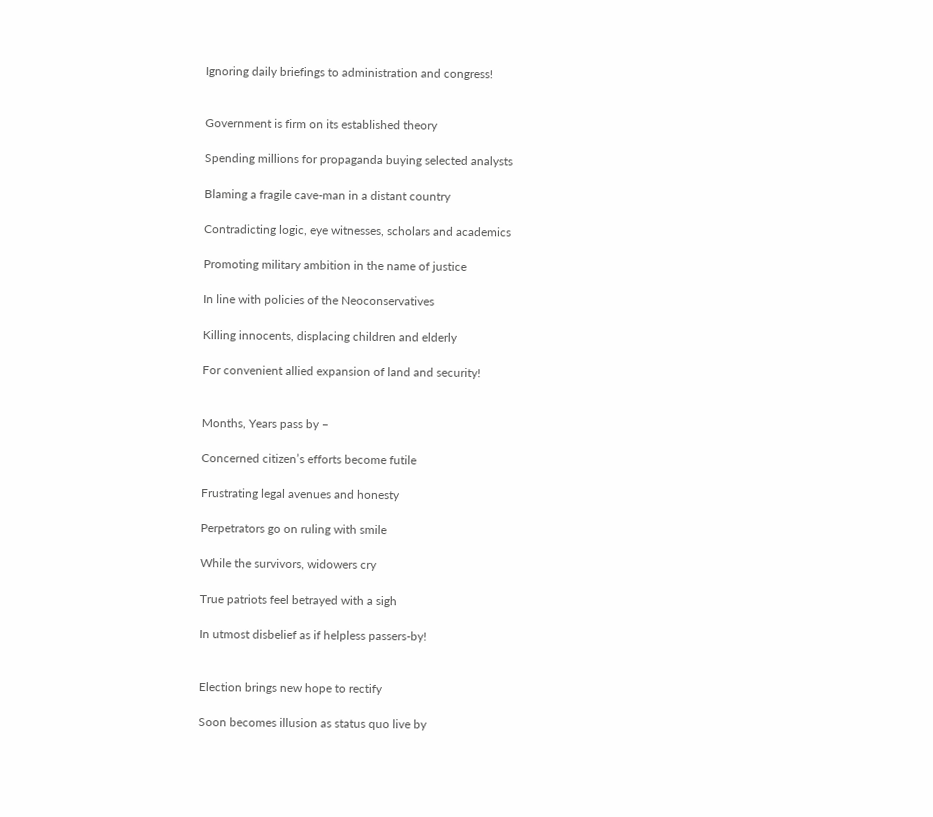Ignoring daily briefings to administration and congress!


Government is firm on its established theory

Spending millions for propaganda buying selected analysts

Blaming a fragile cave-man in a distant country

Contradicting logic, eye witnesses, scholars and academics

Promoting military ambition in the name of justice

In line with policies of the Neoconservatives

Killing innocents, displacing children and elderly

For convenient allied expansion of land and security!


Months, Years pass by –

Concerned citizen’s efforts become futile

Frustrating legal avenues and honesty

Perpetrators go on ruling with smile

While the survivors, widowers cry

True patriots feel betrayed with a sigh

In utmost disbelief as if helpless passers-by!


Election brings new hope to rectify

Soon becomes illusion as status quo live by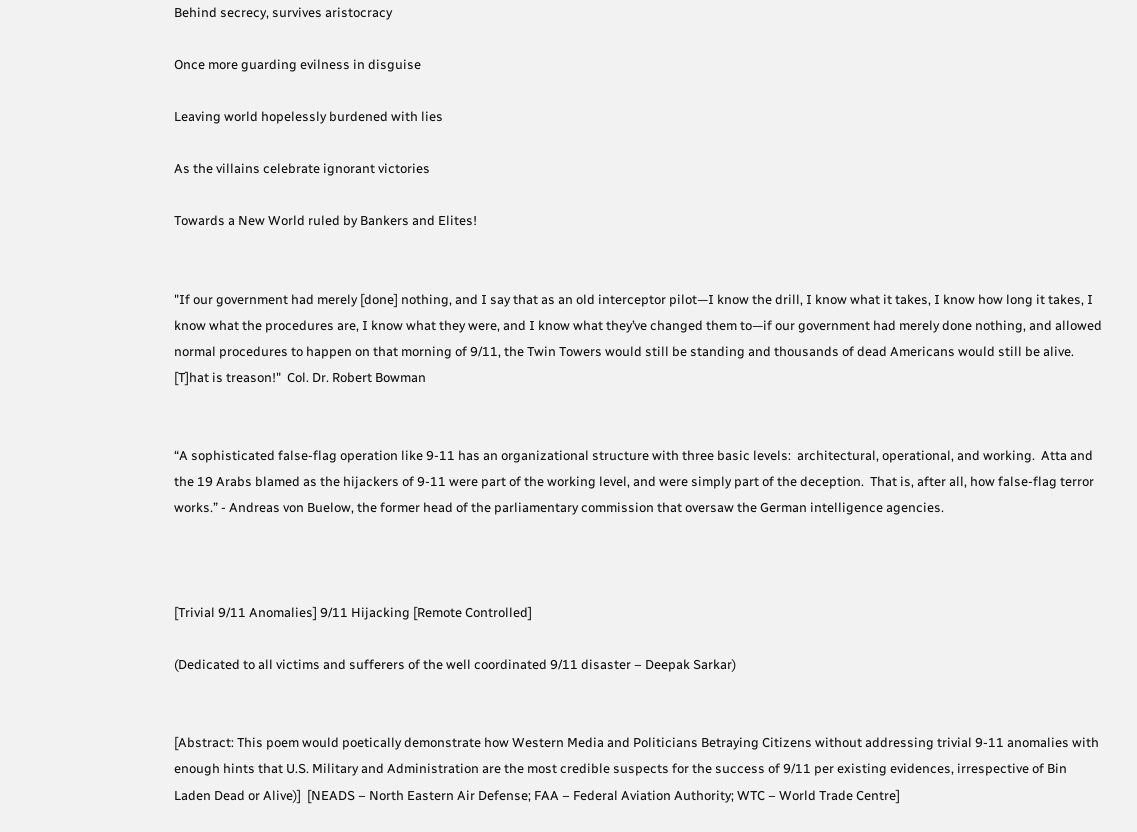Behind secrecy, survives aristocracy

Once more guarding evilness in disguise

Leaving world hopelessly burdened with lies

As the villains celebrate ignorant victories

Towards a New World ruled by Bankers and Elites!


"If our government had merely [done] nothing, and I say that as an old interceptor pilot—I know the drill, I know what it takes, I know how long it takes, I know what the procedures are, I know what they were, and I know what they’ve changed them to—if our government had merely done nothing, and allowed normal procedures to happen on that morning of 9/11, the Twin Towers would still be standing and thousands of dead Americans would still be alive. [T]hat is treason!"  Col. Dr. Robert Bowman


“A sophisticated false-flag operation like 9-11 has an organizational structure with three basic levels:  architectural, operational, and working.  Atta and the 19 Arabs blamed as the hijackers of 9-11 were part of the working level, and were simply part of the deception.  That is, after all, how false-flag terror works.” - Andreas von Buelow, the former head of the parliamentary commission that oversaw the German intelligence agencies.



[Trivial 9/11 Anomalies] 9/11 Hijacking [Remote Controlled]

(Dedicated to all victims and sufferers of the well coordinated 9/11 disaster – Deepak Sarkar)


[Abstract: This poem would poetically demonstrate how Western Media and Politicians Betraying Citizens without addressing trivial 9-11 anomalies with enough hints that U.S. Military and Administration are the most credible suspects for the success of 9/11 per existing evidences, irrespective of Bin Laden Dead or Alive)]  [NEADS – North Eastern Air Defense; FAA – Federal Aviation Authority; WTC – World Trade Centre]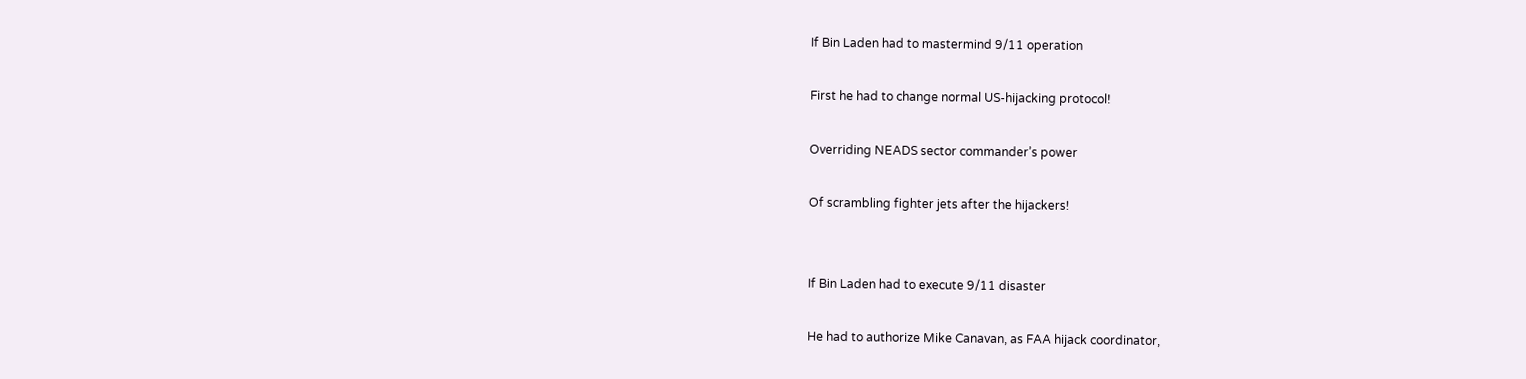If Bin Laden had to mastermind 9/11 operation

First he had to change normal US-hijacking protocol!

Overriding NEADS sector commander’s power

Of scrambling fighter jets after the hijackers!


If Bin Laden had to execute 9/11 disaster

He had to authorize Mike Canavan, as FAA hijack coordinator,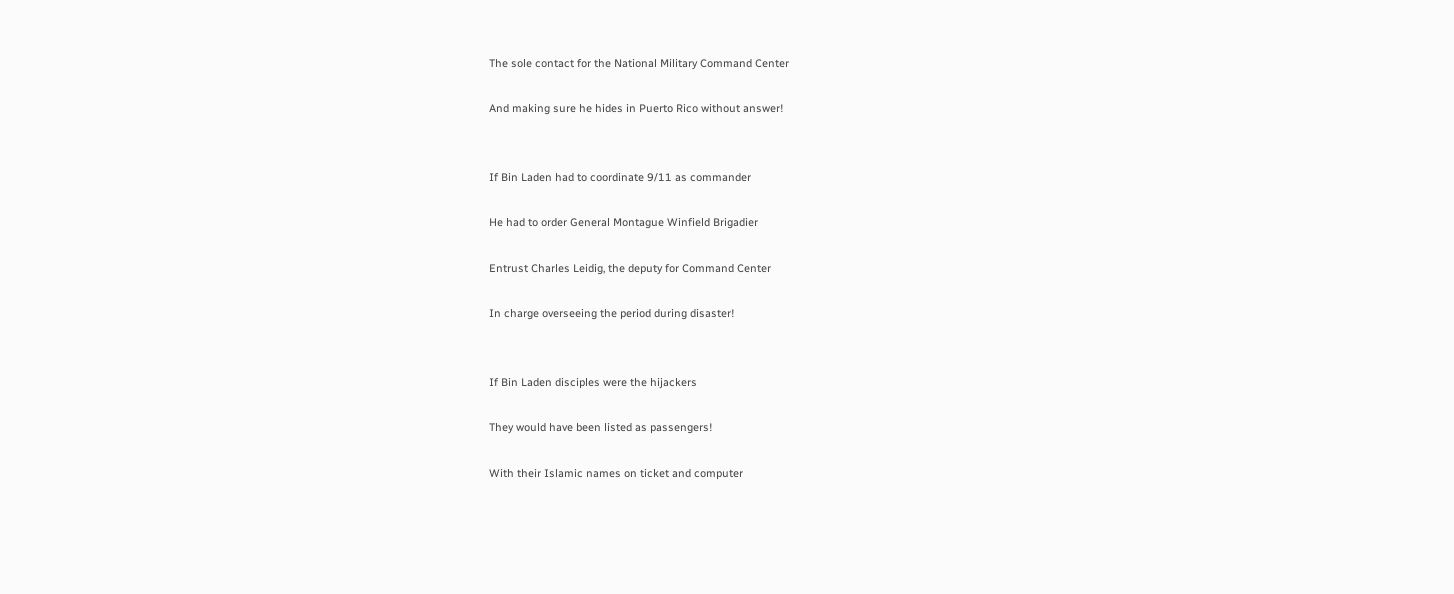The sole contact for the National Military Command Center

And making sure he hides in Puerto Rico without answer!


If Bin Laden had to coordinate 9/11 as commander

He had to order General Montague Winfield Brigadier

Entrust Charles Leidig, the deputy for Command Center

In charge overseeing the period during disaster!


If Bin Laden disciples were the hijackers

They would have been listed as passengers!

With their Islamic names on ticket and computer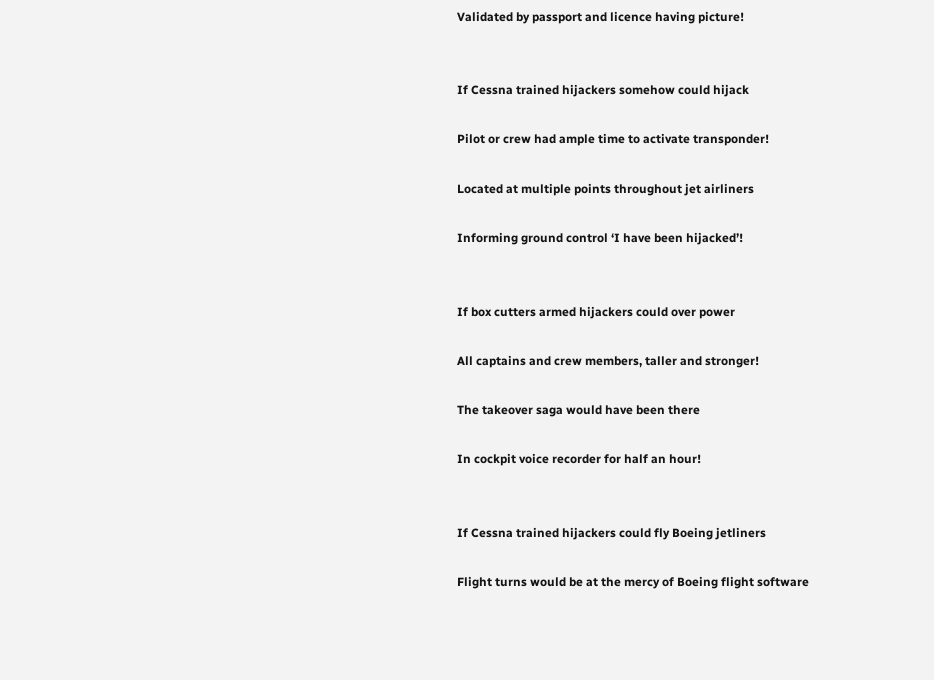Validated by passport and licence having picture!


If Cessna trained hijackers somehow could hijack

Pilot or crew had ample time to activate transponder!

Located at multiple points throughout jet airliners

Informing ground control ‘I have been hijacked’!


If box cutters armed hijackers could over power

All captains and crew members, taller and stronger!

The takeover saga would have been there

In cockpit voice recorder for half an hour!


If Cessna trained hijackers could fly Boeing jetliners

Flight turns would be at the mercy of Boeing flight software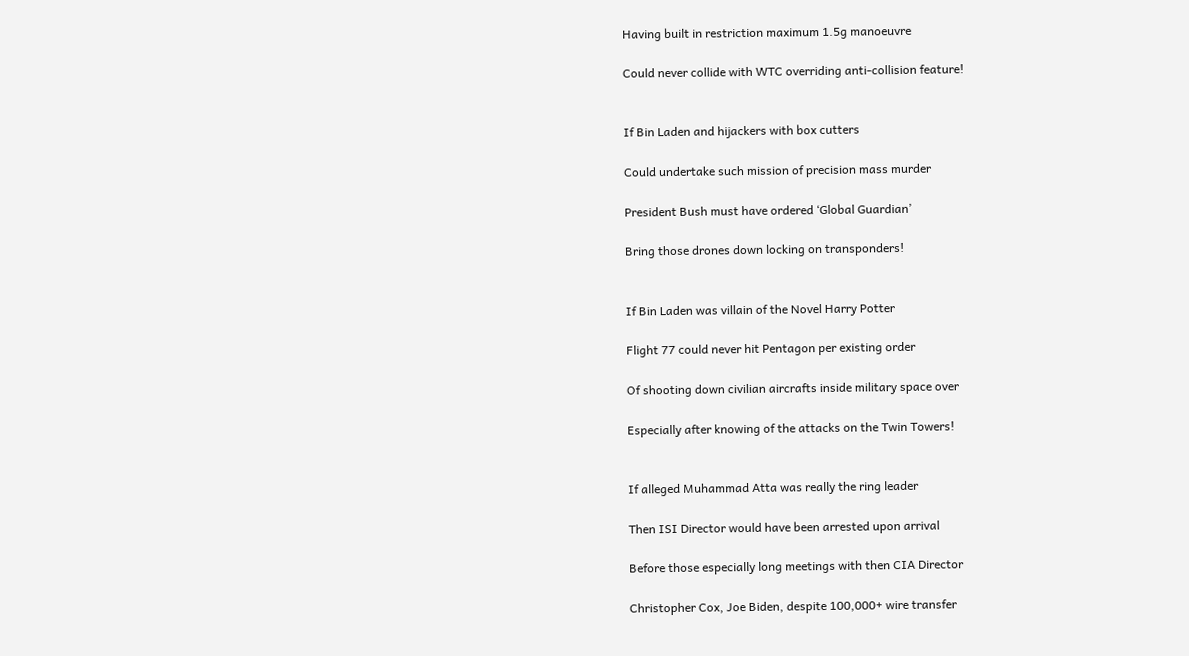Having built in restriction maximum 1.5g manoeuvre

Could never collide with WTC overriding anti-collision feature!


If Bin Laden and hijackers with box cutters

Could undertake such mission of precision mass murder

President Bush must have ordered ‘Global Guardian’

Bring those drones down locking on transponders!


If Bin Laden was villain of the Novel Harry Potter

Flight 77 could never hit Pentagon per existing order

Of shooting down civilian aircrafts inside military space over

Especially after knowing of the attacks on the Twin Towers!


If alleged Muhammad Atta was really the ring leader

Then ISI Director would have been arrested upon arrival

Before those especially long meetings with then CIA Director

Christopher Cox, Joe Biden, despite 100,000+ wire transfer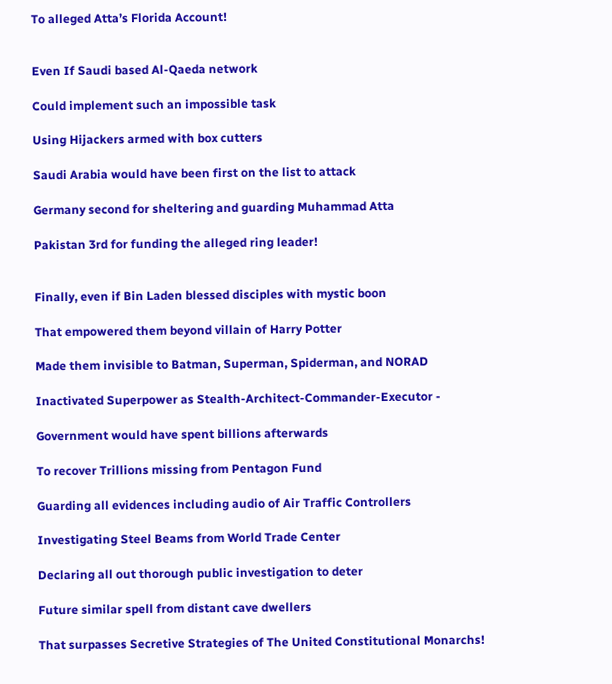To alleged Atta’s Florida Account!


Even If Saudi based Al-Qaeda network

Could implement such an impossible task

Using Hijackers armed with box cutters

Saudi Arabia would have been first on the list to attack

Germany second for sheltering and guarding Muhammad Atta

Pakistan 3rd for funding the alleged ring leader!


Finally, even if Bin Laden blessed disciples with mystic boon

That empowered them beyond villain of Harry Potter

Made them invisible to Batman, Superman, Spiderman, and NORAD

Inactivated Superpower as Stealth-Architect-Commander-Executor -

Government would have spent billions afterwards

To recover Trillions missing from Pentagon Fund

Guarding all evidences including audio of Air Traffic Controllers

Investigating Steel Beams from World Trade Center

Declaring all out thorough public investigation to deter

Future similar spell from distant cave dwellers

That surpasses Secretive Strategies of The United Constitutional Monarchs!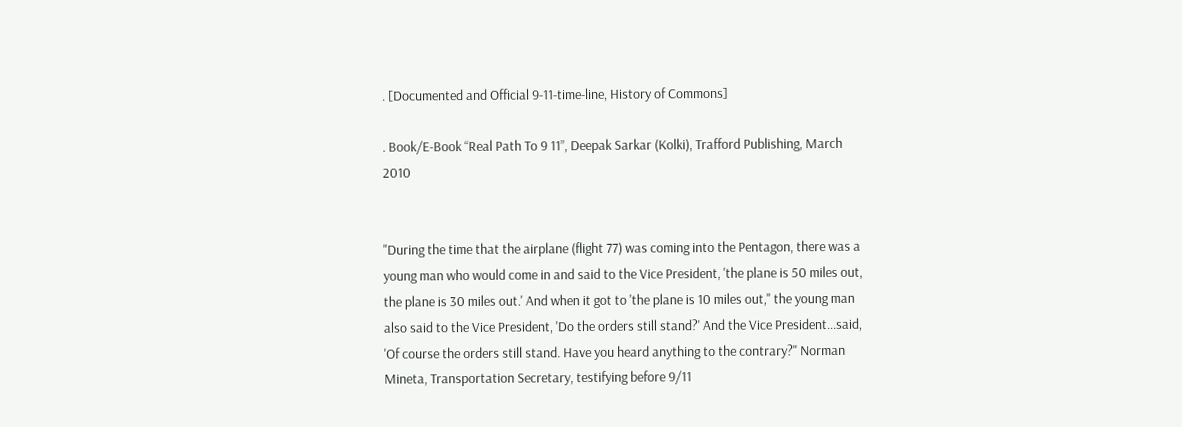. [Documented and Official 9-11-time-line, History of Commons]

. Book/E-Book “Real Path To 9 11”, Deepak Sarkar (Kolki), Trafford Publishing, March 2010


"During the time that the airplane (flight 77) was coming into the Pentagon, there was a young man who would come in and said to the Vice President, 'the plane is 50 miles out, the plane is 30 miles out.' And when it got to 'the plane is 10 miles out," the young man also said to the Vice President, 'Do the orders still stand?' And the Vice President...said, 'Of course the orders still stand. Have you heard anything to the contrary?" Norman Mineta, Transportation Secretary, testifying before 9/11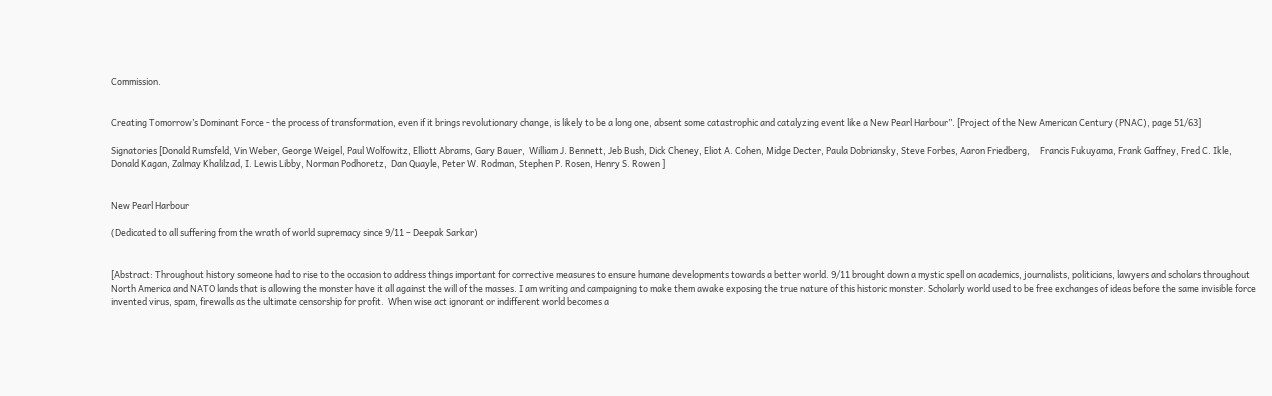Commission.


Creating Tomorrow’s Dominant Force - the process of transformation, even if it brings revolutionary change, is likely to be a long one, absent some catastrophic and catalyzing event like a New Pearl Harbour”. [Project of the New American Century (PNAC), page 51/63]

Signatories [Donald Rumsfeld, Vin Weber, George Weigel, Paul Wolfowitz, Elliott Abrams, Gary Bauer,  William J. Bennett, Jeb Bush, Dick Cheney, Eliot A. Cohen, Midge Decter, Paula Dobriansky, Steve Forbes, Aaron Friedberg,     Francis Fukuyama, Frank Gaffney, Fred C. Ikle, Donald Kagan, Zalmay Khalilzad, I. Lewis Libby, Norman Podhoretz,  Dan Quayle, Peter W. Rodman, Stephen P. Rosen, Henry S. Rowen ]


New Pearl Harbour

(Dedicated to all suffering from the wrath of world supremacy since 9/11 – Deepak Sarkar)


[Abstract: Throughout history someone had to rise to the occasion to address things important for corrective measures to ensure humane developments towards a better world. 9/11 brought down a mystic spell on academics, journalists, politicians, lawyers and scholars throughout North America and NATO lands that is allowing the monster have it all against the will of the masses. I am writing and campaigning to make them awake exposing the true nature of this historic monster. Scholarly world used to be free exchanges of ideas before the same invisible force invented virus, spam, firewalls as the ultimate censorship for profit.  When wise act ignorant or indifferent world becomes a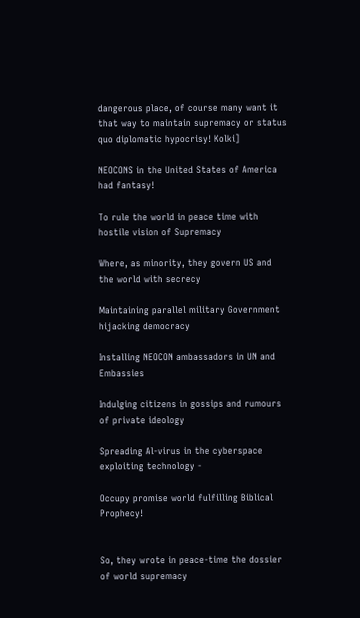dangerous place, of course many want it that way to maintain supremacy or status quo diplomatic hypocrisy! Kolki]

NEOCONS in the United States of America had fantasy!

To rule the world in peace time with hostile vision of Supremacy

Where, as minority, they govern US and the world with secrecy

Maintaining parallel military Government hijacking democracy

Installing NEOCON ambassadors in UN and Embassies

Indulging citizens in gossips and rumours of private ideology

Spreading Al-virus in the cyberspace exploiting technology -

Occupy promise world fulfilling Biblical Prophecy!


So, they wrote in peace-time the dossier of world supremacy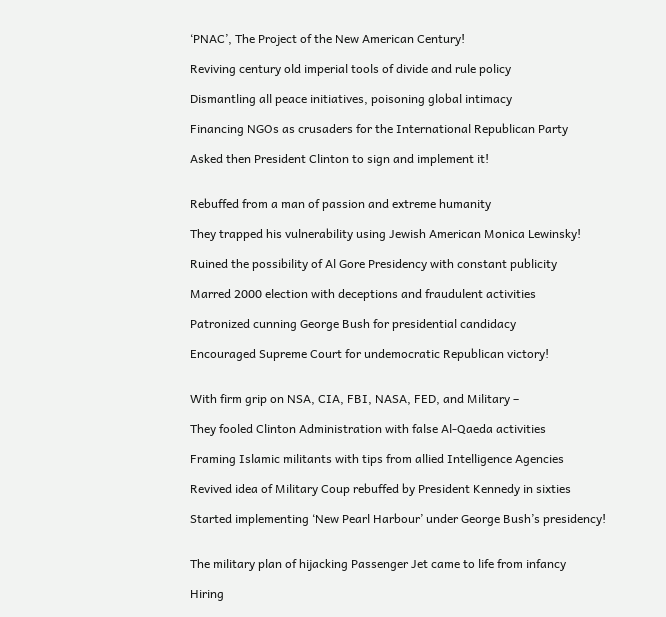‘PNAC’, The Project of the New American Century!

Reviving century old imperial tools of divide and rule policy

Dismantling all peace initiatives, poisoning global intimacy

Financing NGOs as crusaders for the International Republican Party

Asked then President Clinton to sign and implement it!


Rebuffed from a man of passion and extreme humanity

They trapped his vulnerability using Jewish American Monica Lewinsky!

Ruined the possibility of Al Gore Presidency with constant publicity

Marred 2000 election with deceptions and fraudulent activities

Patronized cunning George Bush for presidential candidacy

Encouraged Supreme Court for undemocratic Republican victory!


With firm grip on NSA, CIA, FBI, NASA, FED, and Military –

They fooled Clinton Administration with false Al-Qaeda activities

Framing Islamic militants with tips from allied Intelligence Agencies

Revived idea of Military Coup rebuffed by President Kennedy in sixties

Started implementing ‘New Pearl Harbour’ under George Bush’s presidency!


The military plan of hijacking Passenger Jet came to life from infancy

Hiring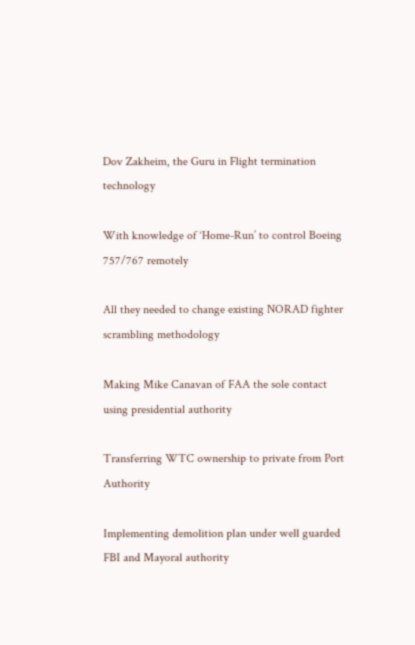Dov Zakheim, the Guru in Flight termination technology

With knowledge of ‘Home-Run’ to control Boeing 757/767 remotely

All they needed to change existing NORAD fighter scrambling methodology

Making Mike Canavan of FAA the sole contact using presidential authority

Transferring WTC ownership to private from Port Authority

Implementing demolition plan under well guarded FBI and Mayoral authority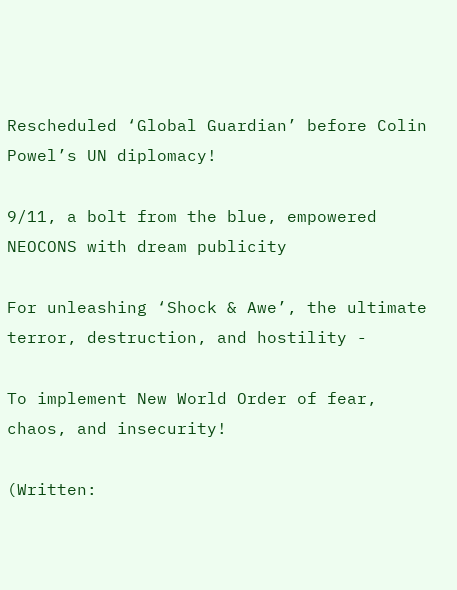Rescheduled ‘Global Guardian’ before Colin Powel’s UN diplomacy!

9/11, a bolt from the blue, empowered NEOCONS with dream publicity

For unleashing ‘Shock & Awe’, the ultimate terror, destruction, and hostility -

To implement New World Order of fear, chaos, and insecurity!

(Written: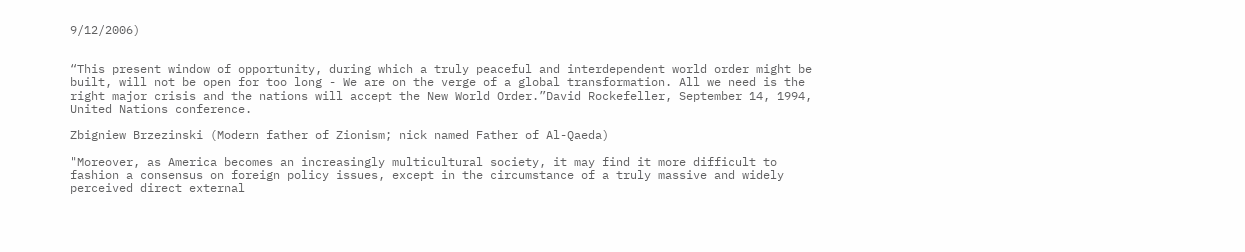9/12/2006)


“This present window of opportunity, during which a truly peaceful and interdependent world order might be built, will not be open for too long - We are on the verge of a global transformation. All we need is the right major crisis and the nations will accept the New World Order.”David Rockefeller, September 14, 1994, United Nations conference.

Zbigniew Brzezinski (Modern father of Zionism; nick named Father of Al-Qaeda)

"Moreover, as America becomes an increasingly multicultural society, it may find it more difficult to fashion a consensus on foreign policy issues, except in the circumstance of a truly massive and widely perceived direct external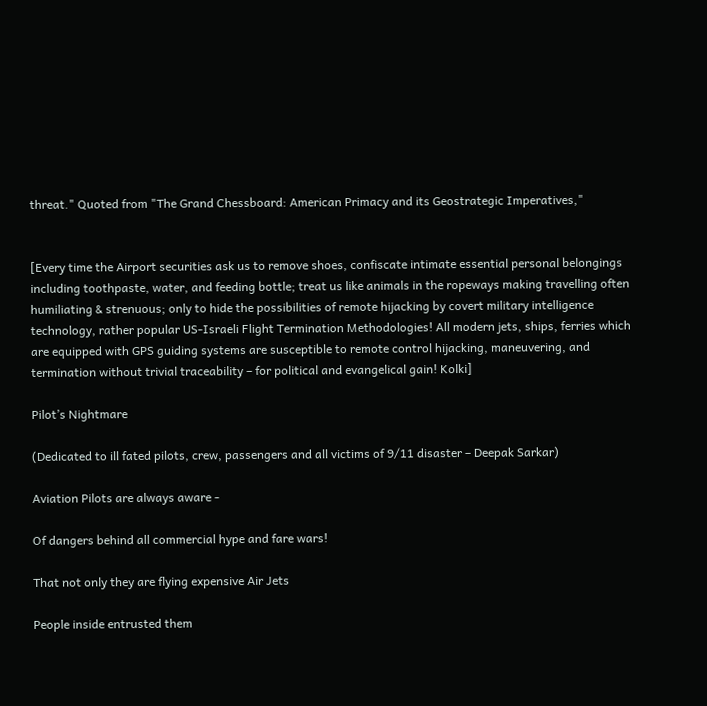threat." Quoted from "The Grand Chessboard: American Primacy and its Geostrategic Imperatives,"


[Every time the Airport securities ask us to remove shoes, confiscate intimate essential personal belongings including toothpaste, water, and feeding bottle; treat us like animals in the ropeways making travelling often humiliating & strenuous; only to hide the possibilities of remote hijacking by covert military intelligence technology, rather popular US-Israeli Flight Termination Methodologies! All modern jets, ships, ferries which are equipped with GPS guiding systems are susceptible to remote control hijacking, maneuvering, and termination without trivial traceability – for political and evangelical gain! Kolki]

Pilot’s Nightmare

(Dedicated to ill fated pilots, crew, passengers and all victims of 9/11 disaster – Deepak Sarkar)

Aviation Pilots are always aware -

Of dangers behind all commercial hype and fare wars!

That not only they are flying expensive Air Jets

People inside entrusted them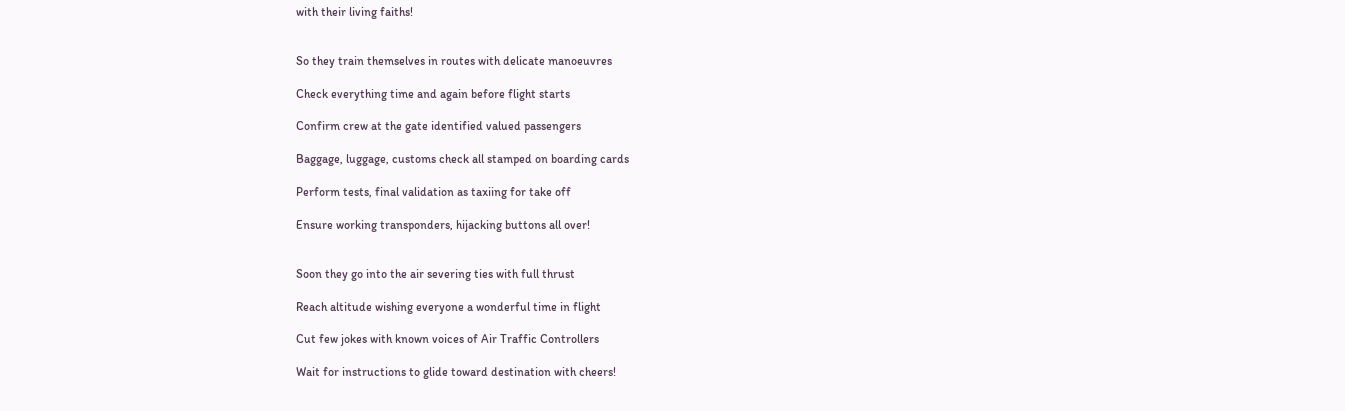with their living faiths!


So they train themselves in routes with delicate manoeuvres

Check everything time and again before flight starts

Confirm crew at the gate identified valued passengers

Baggage, luggage, customs check all stamped on boarding cards

Perform tests, final validation as taxiing for take off

Ensure working transponders, hijacking buttons all over!


Soon they go into the air severing ties with full thrust

Reach altitude wishing everyone a wonderful time in flight

Cut few jokes with known voices of Air Traffic Controllers

Wait for instructions to glide toward destination with cheers!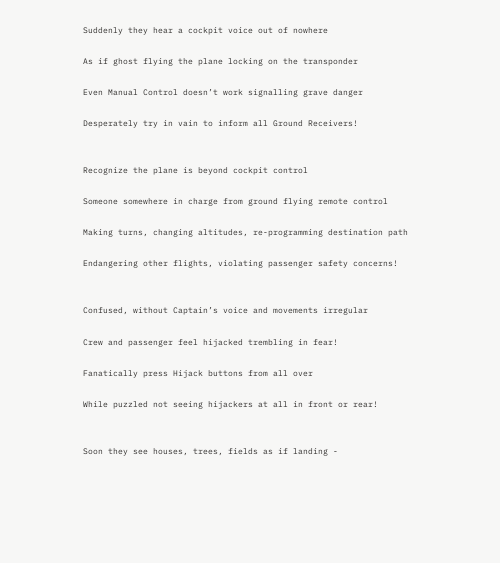Suddenly they hear a cockpit voice out of nowhere

As if ghost flying the plane locking on the transponder

Even Manual Control doesn’t work signalling grave danger

Desperately try in vain to inform all Ground Receivers!


Recognize the plane is beyond cockpit control

Someone somewhere in charge from ground flying remote control

Making turns, changing altitudes, re-programming destination path

Endangering other flights, violating passenger safety concerns!


Confused, without Captain’s voice and movements irregular

Crew and passenger feel hijacked trembling in fear!

Fanatically press Hijack buttons from all over

While puzzled not seeing hijackers at all in front or rear!


Soon they see houses, trees, fields as if landing -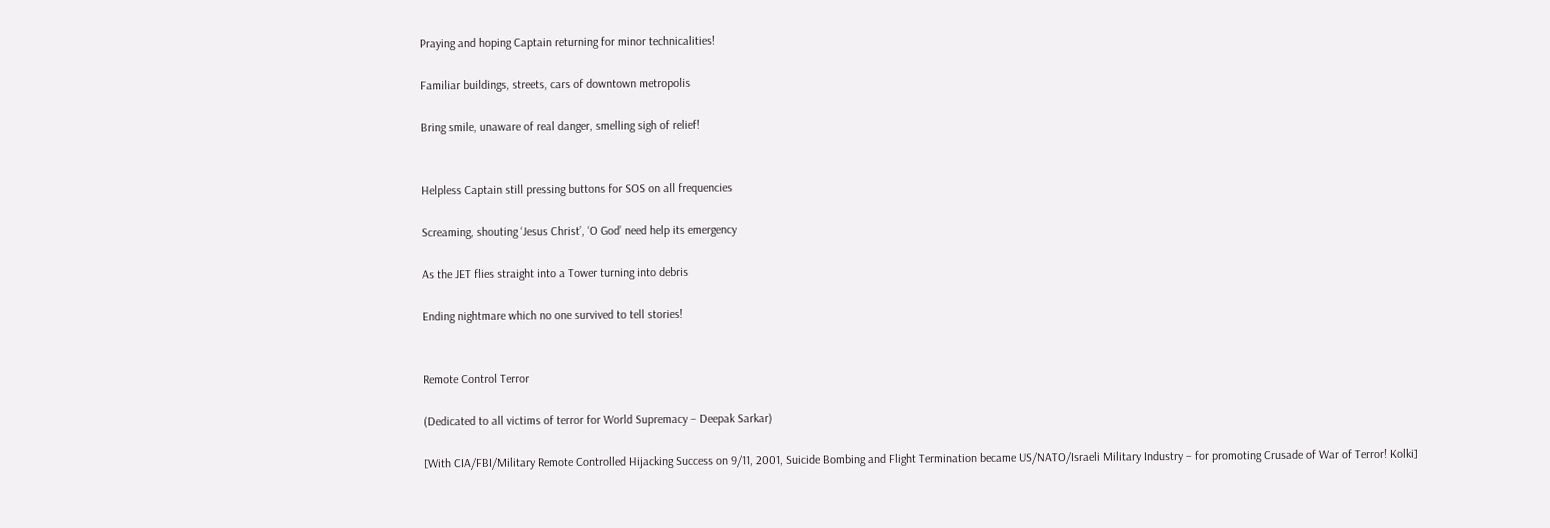Praying and hoping Captain returning for minor technicalities!

Familiar buildings, streets, cars of downtown metropolis

Bring smile, unaware of real danger, smelling sigh of relief!


Helpless Captain still pressing buttons for SOS on all frequencies

Screaming, shouting ‘Jesus Christ’, ‘O God’ need help its emergency

As the JET flies straight into a Tower turning into debris

Ending nightmare which no one survived to tell stories!


Remote Control Terror

(Dedicated to all victims of terror for World Supremacy – Deepak Sarkar)

[With CIA/FBI/Military Remote Controlled Hijacking Success on 9/11, 2001, Suicide Bombing and Flight Termination became US/NATO/Israeli Military Industry – for promoting Crusade of War of Terror! Kolki]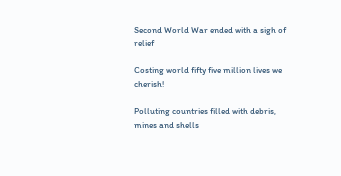Second World War ended with a sigh of relief

Costing world fifty five million lives we cherish!

Polluting countries filled with debris, mines and shells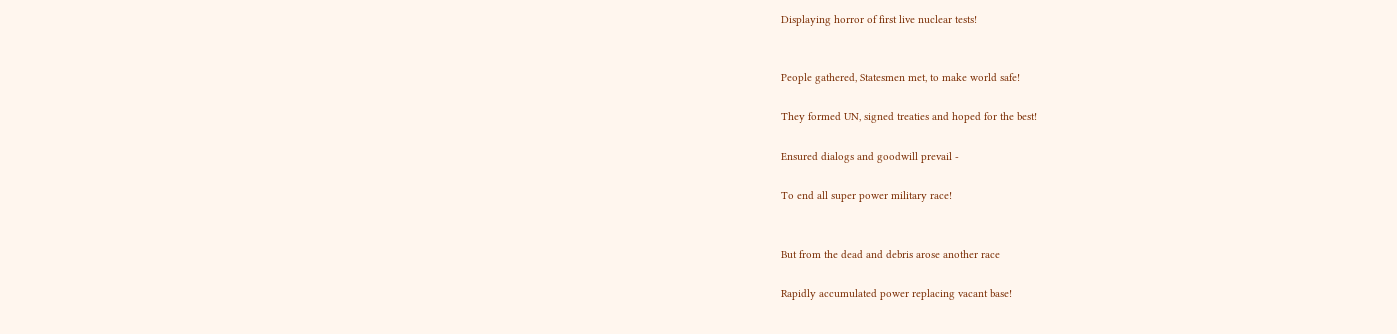Displaying horror of first live nuclear tests!


People gathered, Statesmen met, to make world safe!

They formed UN, signed treaties and hoped for the best!

Ensured dialogs and goodwill prevail -

To end all super power military race!


But from the dead and debris arose another race

Rapidly accumulated power replacing vacant base!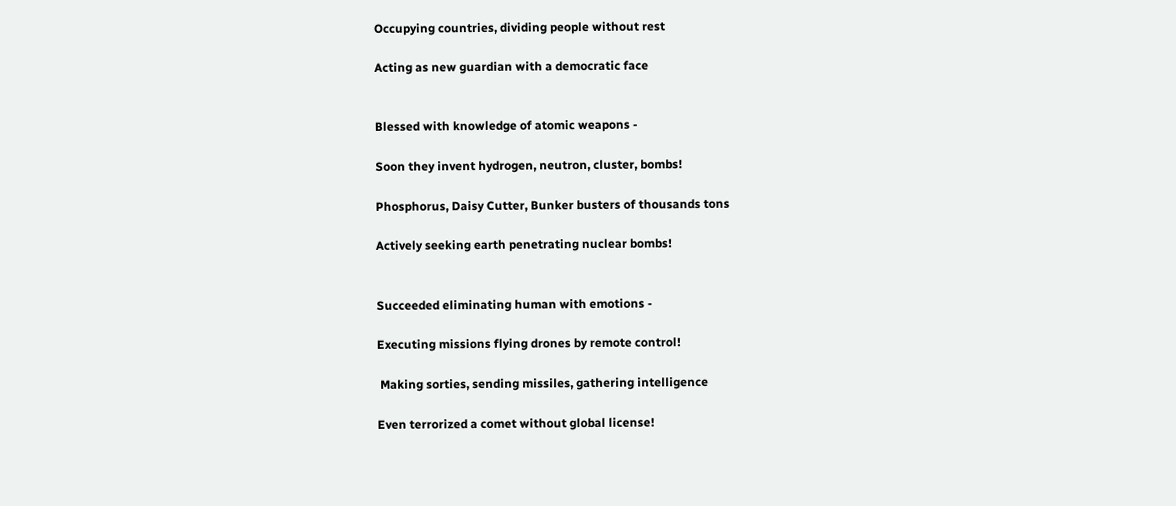Occupying countries, dividing people without rest

Acting as new guardian with a democratic face


Blessed with knowledge of atomic weapons -

Soon they invent hydrogen, neutron, cluster, bombs!

Phosphorus, Daisy Cutter, Bunker busters of thousands tons

Actively seeking earth penetrating nuclear bombs!


Succeeded eliminating human with emotions -

Executing missions flying drones by remote control!

 Making sorties, sending missiles, gathering intelligence

Even terrorized a comet without global license!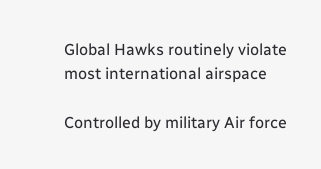Global Hawks routinely violate most international airspace

Controlled by military Air force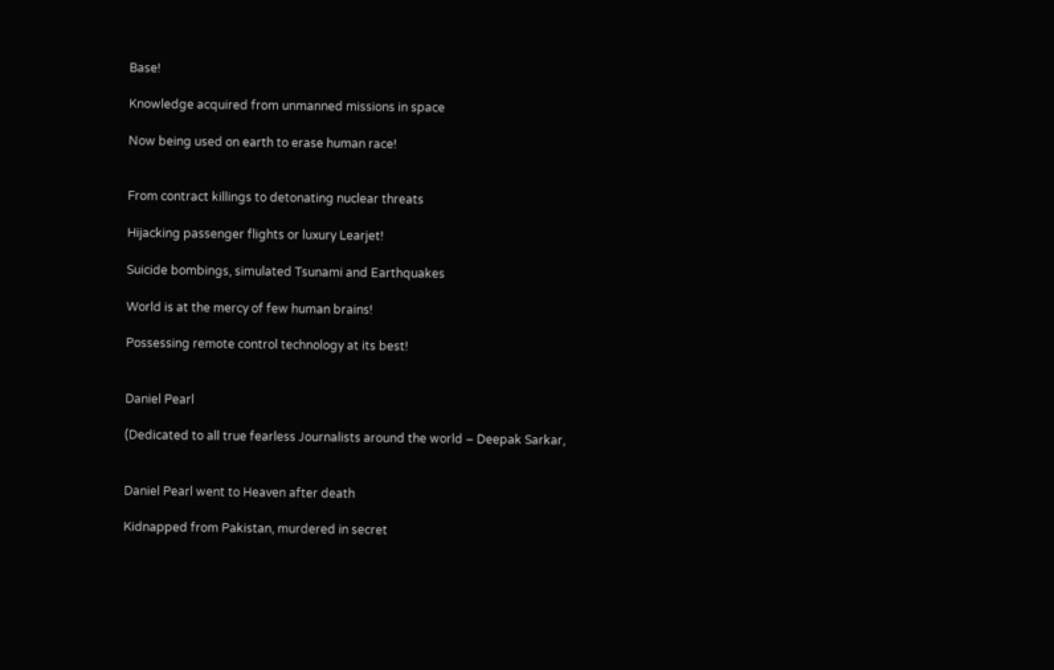Base!

Knowledge acquired from unmanned missions in space

Now being used on earth to erase human race!


From contract killings to detonating nuclear threats

Hijacking passenger flights or luxury Learjet!

Suicide bombings, simulated Tsunami and Earthquakes

World is at the mercy of few human brains!

Possessing remote control technology at its best!


Daniel Pearl

(Dedicated to all true fearless Journalists around the world – Deepak Sarkar,


Daniel Pearl went to Heaven after death

Kidnapped from Pakistan, murdered in secret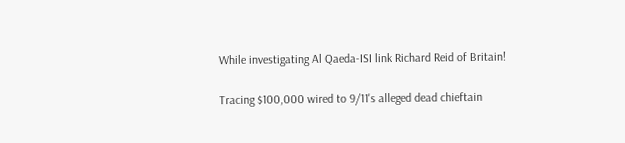While investigating Al Qaeda-ISI link Richard Reid of Britain!

Tracing $100,000 wired to 9/11's alleged dead chieftain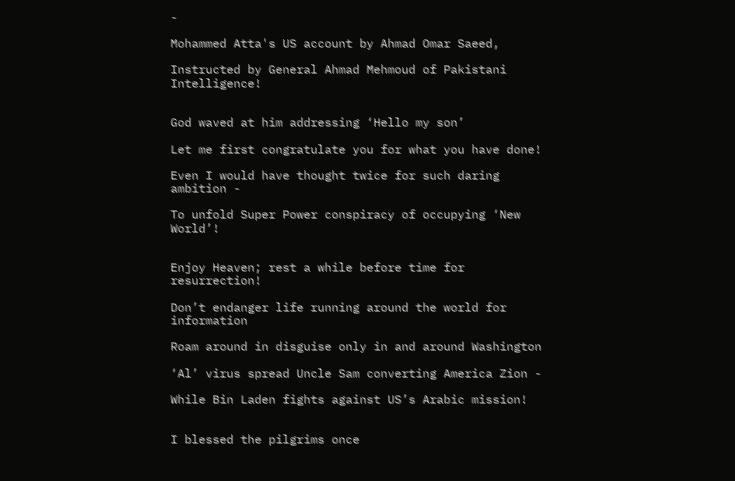-

Mohammed Atta's US account by Ahmad Omar Saeed,

Instructed by General Ahmad Mehmoud of Pakistani Intelligence!


God waved at him addressing ‘Hello my son’

Let me first congratulate you for what you have done!

Even I would have thought twice for such daring ambition -

To unfold Super Power conspiracy of occupying ‘New World’!


Enjoy Heaven; rest a while before time for resurrection!

Don’t endanger life running around the world for information

Roam around in disguise only in and around Washington

‘Al’ virus spread Uncle Sam converting America Zion -

While Bin Laden fights against US’s Arabic mission!


I blessed the pilgrims once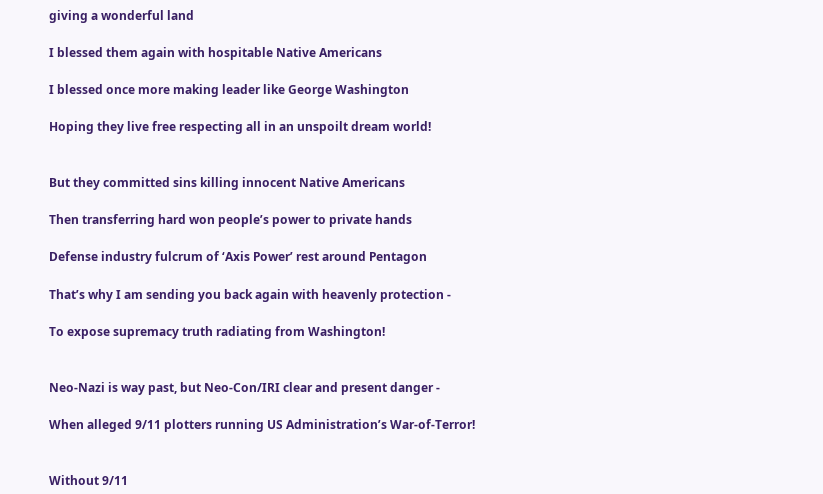giving a wonderful land

I blessed them again with hospitable Native Americans

I blessed once more making leader like George Washington

Hoping they live free respecting all in an unspoilt dream world!


But they committed sins killing innocent Native Americans

Then transferring hard won people’s power to private hands

Defense industry fulcrum of ‘Axis Power’ rest around Pentagon

That’s why I am sending you back again with heavenly protection -

To expose supremacy truth radiating from Washington!


Neo-Nazi is way past, but Neo-Con/IRI clear and present danger -

When alleged 9/11 plotters running US Administration’s War-of-Terror!


Without 9/11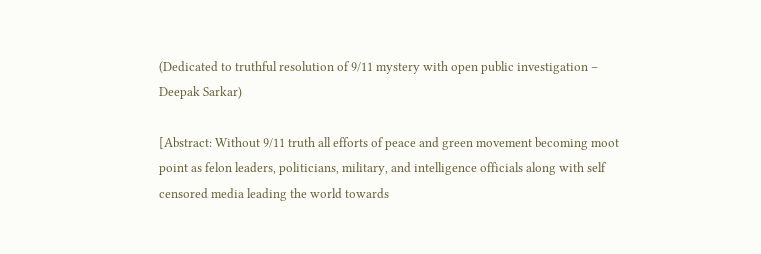(Dedicated to truthful resolution of 9/11 mystery with open public investigation – Deepak Sarkar)

[Abstract: Without 9/11 truth all efforts of peace and green movement becoming moot point as felon leaders, politicians, military, and intelligence officials along with self censored media leading the world towards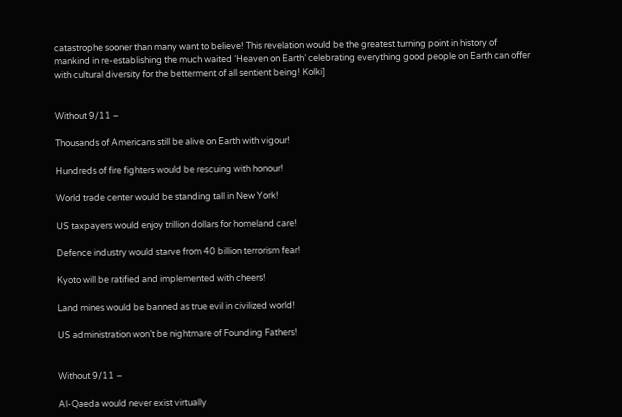catastrophe sooner than many want to believe! This revelation would be the greatest turning point in history of mankind in re-establishing the much waited ‘Heaven on Earth’ celebrating everything good people on Earth can offer with cultural diversity for the betterment of all sentient being! Kolki]


Without 9/11 –

Thousands of Americans still be alive on Earth with vigour!

Hundreds of fire fighters would be rescuing with honour!

World trade center would be standing tall in New York!

US taxpayers would enjoy trillion dollars for homeland care!

Defence industry would starve from 40 billion terrorism fear!

Kyoto will be ratified and implemented with cheers!

Land mines would be banned as true evil in civilized world!

US administration won’t be nightmare of Founding Fathers!


Without 9/11 –

Al-Qaeda would never exist virtually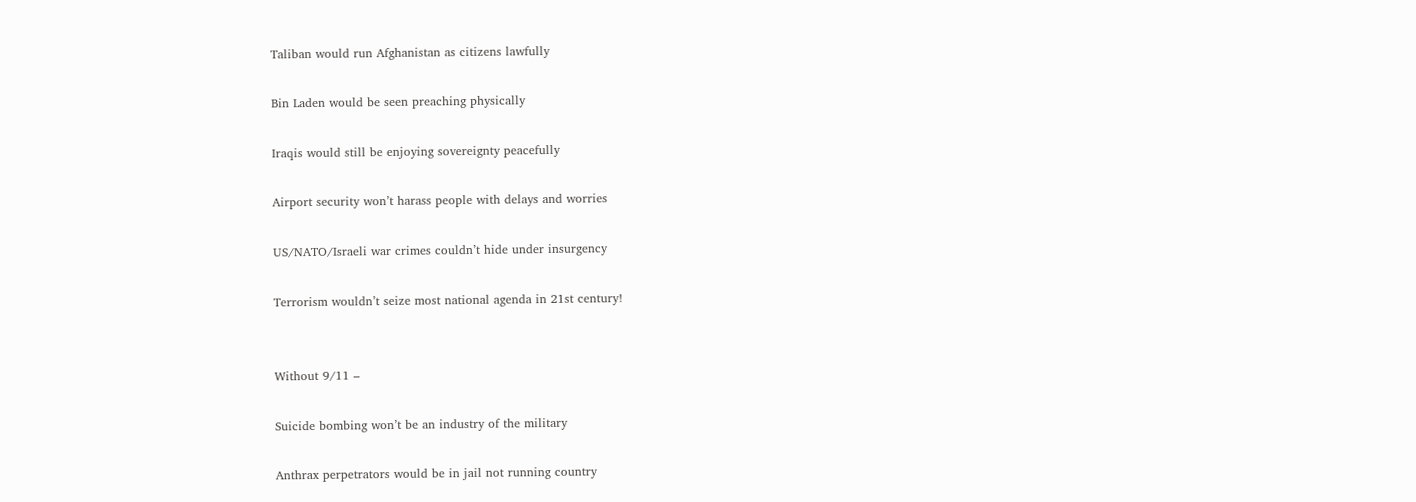Taliban would run Afghanistan as citizens lawfully

Bin Laden would be seen preaching physically

Iraqis would still be enjoying sovereignty peacefully

Airport security won’t harass people with delays and worries

US/NATO/Israeli war crimes couldn’t hide under insurgency

Terrorism wouldn’t seize most national agenda in 21st century!


Without 9/11 –

Suicide bombing won’t be an industry of the military

Anthrax perpetrators would be in jail not running country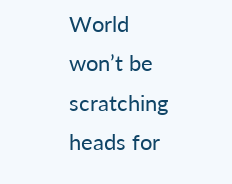World won’t be scratching heads for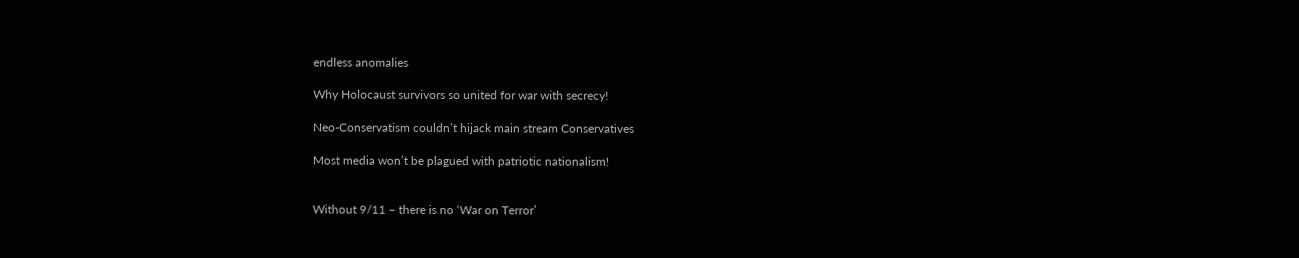endless anomalies

Why Holocaust survivors so united for war with secrecy!

Neo-Conservatism couldn’t hijack main stream Conservatives

Most media won’t be plagued with patriotic nationalism!


Without 9/11 – there is no ‘War on Terror’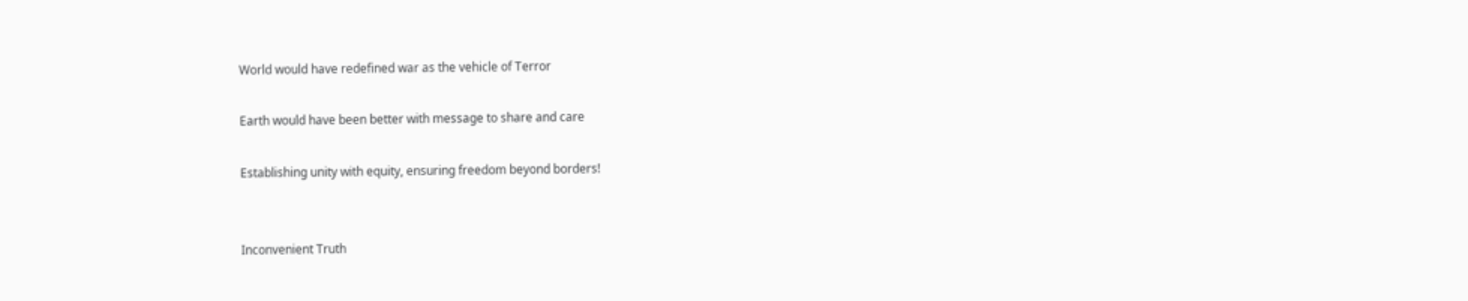World would have redefined war as the vehicle of Terror

Earth would have been better with message to share and care

Establishing unity with equity, ensuring freedom beyond borders!


Inconvenient Truth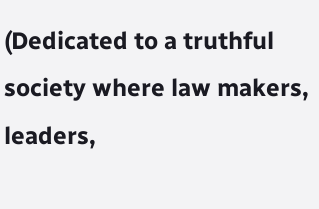(Dedicated to a truthful society where law makers, leaders,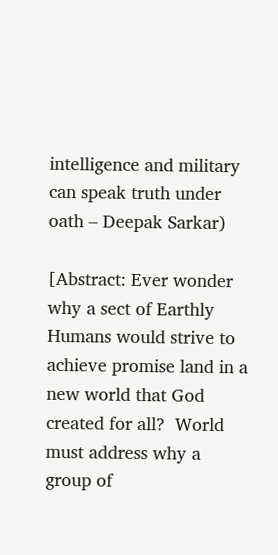intelligence and military can speak truth under oath – Deepak Sarkar)

[Abstract: Ever wonder why a sect of Earthly Humans would strive to achieve promise land in a new world that God created for all?  World must address why a group of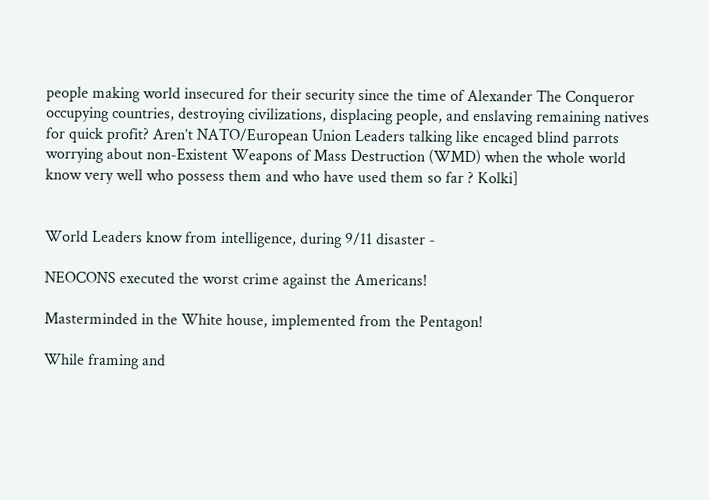people making world insecured for their security since the time of Alexander The Conqueror occupying countries, destroying civilizations, displacing people, and enslaving remaining natives for quick profit? Aren’t NATO/European Union Leaders talking like encaged blind parrots worrying about non-Existent Weapons of Mass Destruction (WMD) when the whole world know very well who possess them and who have used them so far ? Kolki]


World Leaders know from intelligence, during 9/11 disaster -

NEOCONS executed the worst crime against the Americans!

Masterminded in the White house, implemented from the Pentagon!

While framing and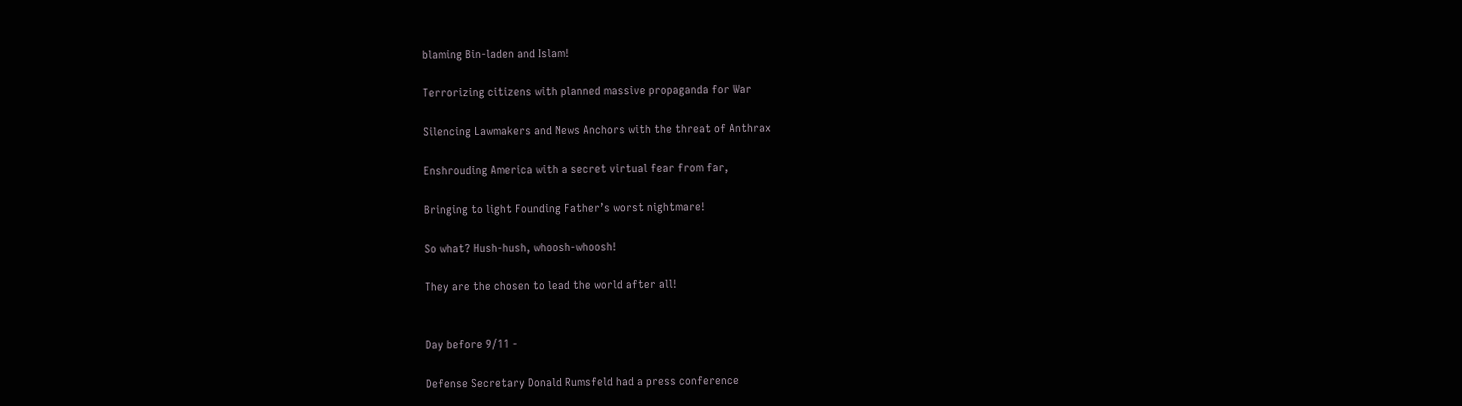blaming Bin-laden and Islam!

Terrorizing citizens with planned massive propaganda for War

Silencing Lawmakers and News Anchors with the threat of Anthrax

Enshrouding America with a secret virtual fear from far,

Bringing to light Founding Father’s worst nightmare!

So what? Hush-hush, whoosh-whoosh!

They are the chosen to lead the world after all!


Day before 9/11 -

Defense Secretary Donald Rumsfeld had a press conference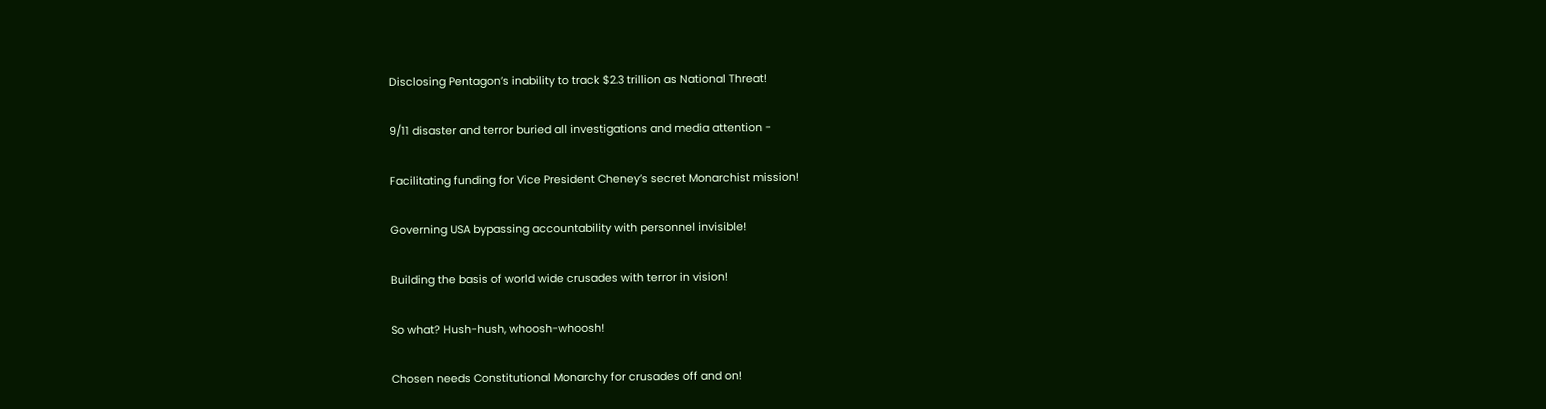Disclosing Pentagon’s inability to track $2.3 trillion as National Threat!

9/11 disaster and terror buried all investigations and media attention -

Facilitating funding for Vice President Cheney’s secret Monarchist mission!

Governing USA bypassing accountability with personnel invisible!

Building the basis of world wide crusades with terror in vision!

So what? Hush-hush, whoosh-whoosh!

Chosen needs Constitutional Monarchy for crusades off and on!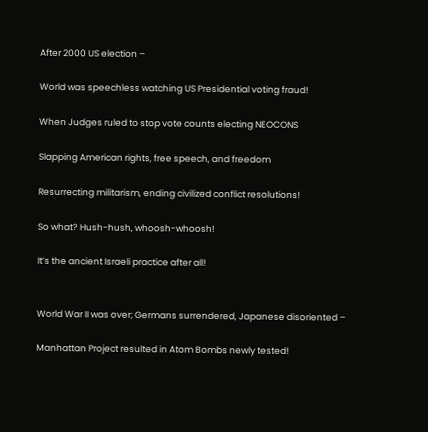After 2000 US election –

World was speechless watching US Presidential voting fraud!

When Judges ruled to stop vote counts electing NEOCONS

Slapping American rights, free speech, and freedom

Resurrecting militarism, ending civilized conflict resolutions!

So what? Hush-hush, whoosh-whoosh!

It’s the ancient Israeli practice after all!


World War II was over; Germans surrendered, Japanese disoriented –

Manhattan Project resulted in Atom Bombs newly tested!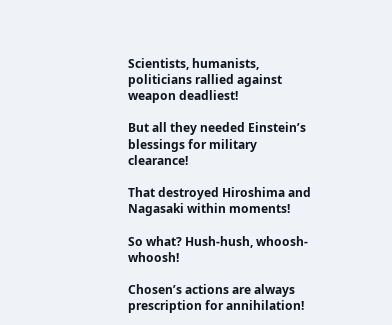Scientists, humanists, politicians rallied against weapon deadliest!

But all they needed Einstein’s  blessings for military clearance!

That destroyed Hiroshima and Nagasaki within moments!

So what? Hush-hush, whoosh-whoosh!

Chosen’s actions are always prescription for annihilation!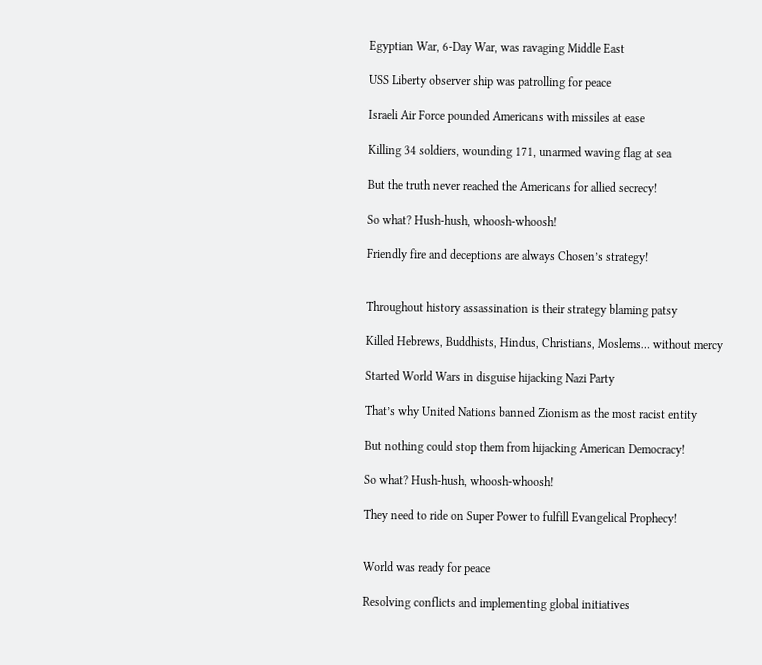Egyptian War, 6-Day War, was ravaging Middle East

USS Liberty observer ship was patrolling for peace

Israeli Air Force pounded Americans with missiles at ease

Killing 34 soldiers, wounding 171, unarmed waving flag at sea

But the truth never reached the Americans for allied secrecy!

So what? Hush-hush, whoosh-whoosh!

Friendly fire and deceptions are always Chosen’s strategy!


Throughout history assassination is their strategy blaming patsy

Killed Hebrews, Buddhists, Hindus, Christians, Moslems… without mercy

Started World Wars in disguise hijacking Nazi Party

That’s why United Nations banned Zionism as the most racist entity

But nothing could stop them from hijacking American Democracy!

So what? Hush-hush, whoosh-whoosh!

They need to ride on Super Power to fulfill Evangelical Prophecy!


World was ready for peace

Resolving conflicts and implementing global initiatives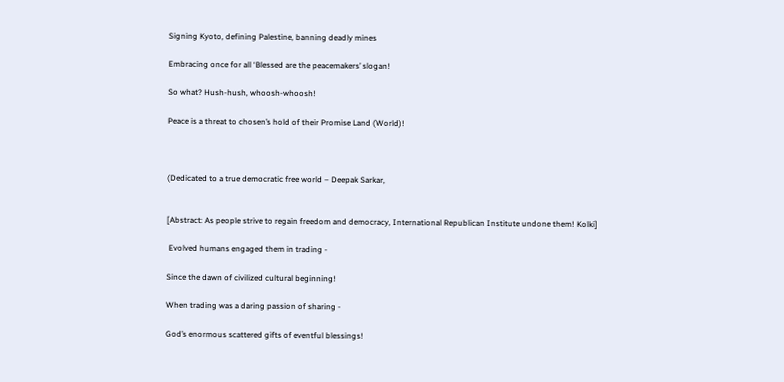Signing Kyoto, defining Palestine, banning deadly mines

Embracing once for all ‘Blessed are the peacemakers’ slogan!

So what? Hush-hush, whoosh-whoosh!

Peace is a threat to chosen’s hold of their Promise Land (World)!



(Dedicated to a true democratic free world – Deepak Sarkar,


[Abstract: As people strive to regain freedom and democracy, International Republican Institute undone them! Kolki]

 Evolved humans engaged them in trading -

Since the dawn of civilized cultural beginning!

When trading was a daring passion of sharing -

God’s enormous scattered gifts of eventful blessings!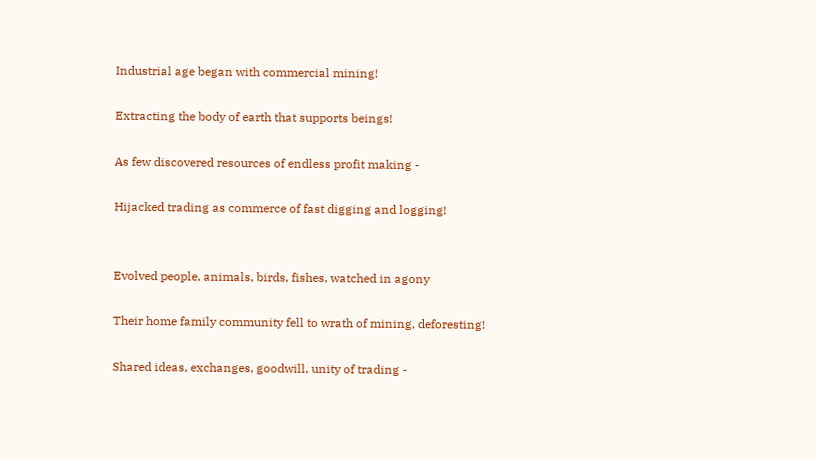Industrial age began with commercial mining!

Extracting the body of earth that supports beings!

As few discovered resources of endless profit making -

Hijacked trading as commerce of fast digging and logging!


Evolved people, animals, birds, fishes, watched in agony

Their home family community fell to wrath of mining, deforesting!

Shared ideas, exchanges, goodwill, unity of trading -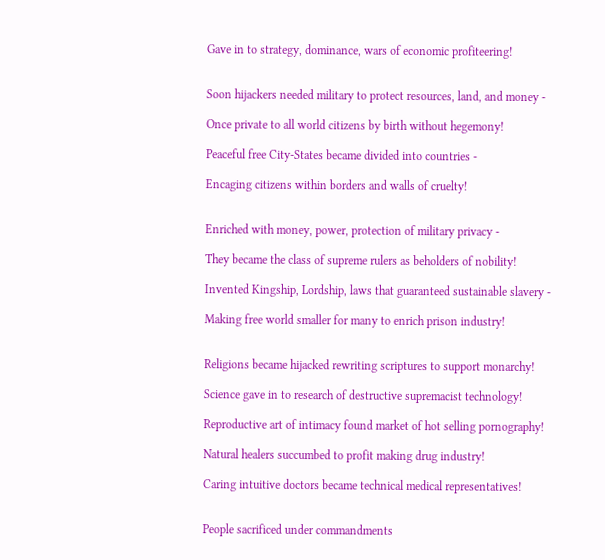Gave in to strategy, dominance, wars of economic profiteering!


Soon hijackers needed military to protect resources, land, and money -

Once private to all world citizens by birth without hegemony!

Peaceful free City-States became divided into countries -

Encaging citizens within borders and walls of cruelty!


Enriched with money, power, protection of military privacy -

They became the class of supreme rulers as beholders of nobility!

Invented Kingship, Lordship, laws that guaranteed sustainable slavery -

Making free world smaller for many to enrich prison industry!


Religions became hijacked rewriting scriptures to support monarchy!

Science gave in to research of destructive supremacist technology!

Reproductive art of intimacy found market of hot selling pornography!

Natural healers succumbed to profit making drug industry!

Caring intuitive doctors became technical medical representatives!


People sacrificed under commandments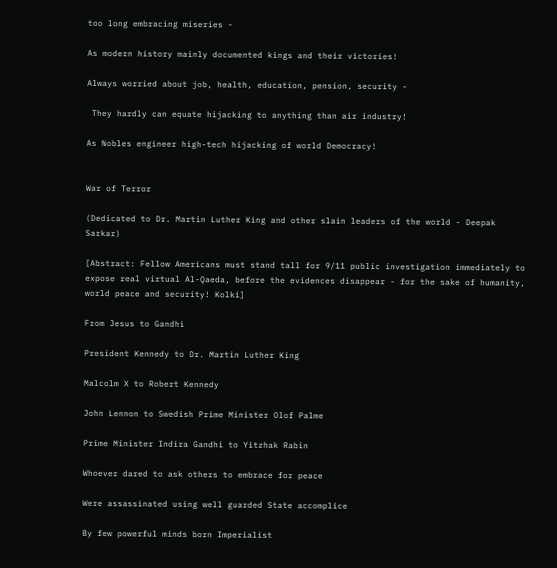too long embracing miseries -

As modern history mainly documented kings and their victories!

Always worried about job, health, education, pension, security -

 They hardly can equate hijacking to anything than air industry!

As Nobles engineer high-tech hijacking of world Democracy!


War of Terror

(Dedicated to Dr. Martin Luther King and other slain leaders of the world - Deepak Sarkar)

[Abstract: Fellow Americans must stand tall for 9/11 public investigation immediately to expose real virtual Al-Qaeda, before the evidences disappear - for the sake of humanity, world peace and security! Kolki]

From Jesus to Gandhi

President Kennedy to Dr. Martin Luther King

Malcolm X to Robert Kennedy

John Lennon to Swedish Prime Minister Olof Palme

Prime Minister Indira Gandhi to Yitzhak Rabin

Whoever dared to ask others to embrace for peace

Were assassinated using well guarded State accomplice

By few powerful minds born Imperialist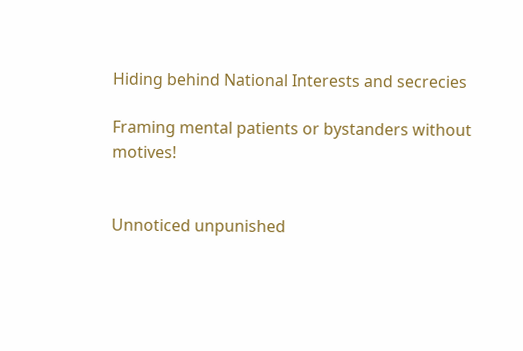Hiding behind National Interests and secrecies

Framing mental patients or bystanders without motives!


Unnoticed unpunished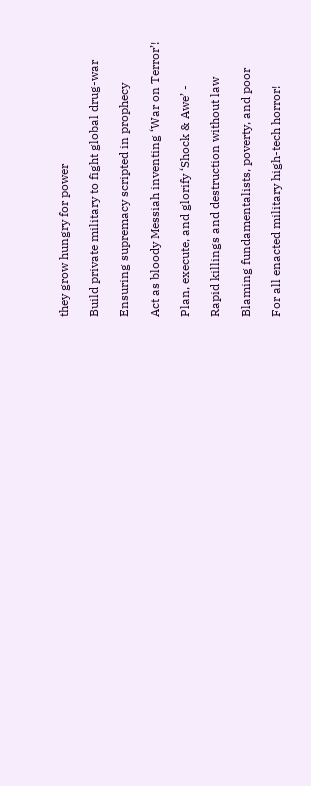they grow hungry for power

Build private military to fight global drug-war

Ensuring supremacy scripted in prophecy

Act as bloody Messiah inventing ‘War on Terror’!

Plan, execute, and glorify ‘Shock & Awe’ -

Rapid killings and destruction without law

Blaming fundamentalists, poverty, and poor

For all enacted military high-tech horror!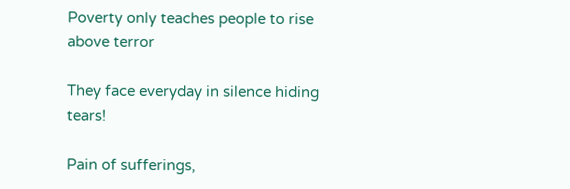Poverty only teaches people to rise above terror

They face everyday in silence hiding tears!

Pain of sufferings,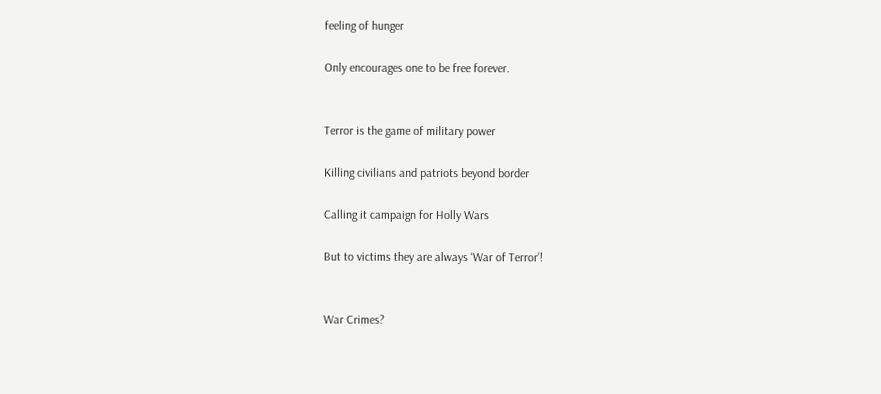feeling of hunger

Only encourages one to be free forever.


Terror is the game of military power

Killing civilians and patriots beyond border

Calling it campaign for Holly Wars

But to victims they are always ‘War of Terror’!


War Crimes?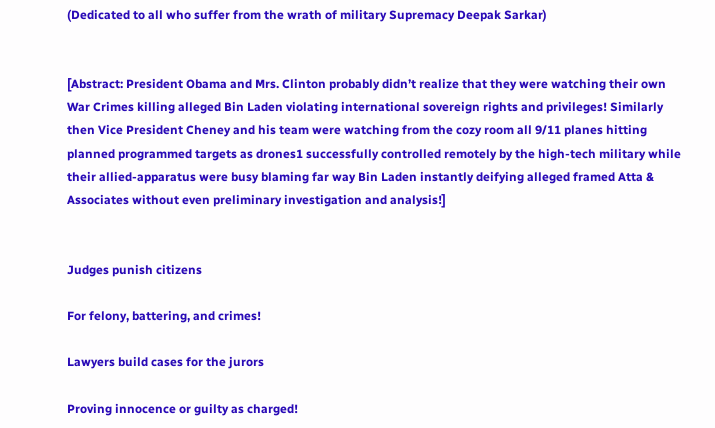(Dedicated to all who suffer from the wrath of military Supremacy Deepak Sarkar)


[Abstract: President Obama and Mrs. Clinton probably didn’t realize that they were watching their own War Crimes killing alleged Bin Laden violating international sovereign rights and privileges! Similarly then Vice President Cheney and his team were watching from the cozy room all 9/11 planes hitting planned programmed targets as drones1 successfully controlled remotely by the high-tech military while their allied-apparatus were busy blaming far way Bin Laden instantly deifying alleged framed Atta & Associates without even preliminary investigation and analysis!]


Judges punish citizens

For felony, battering, and crimes!

Lawyers build cases for the jurors

Proving innocence or guilty as charged!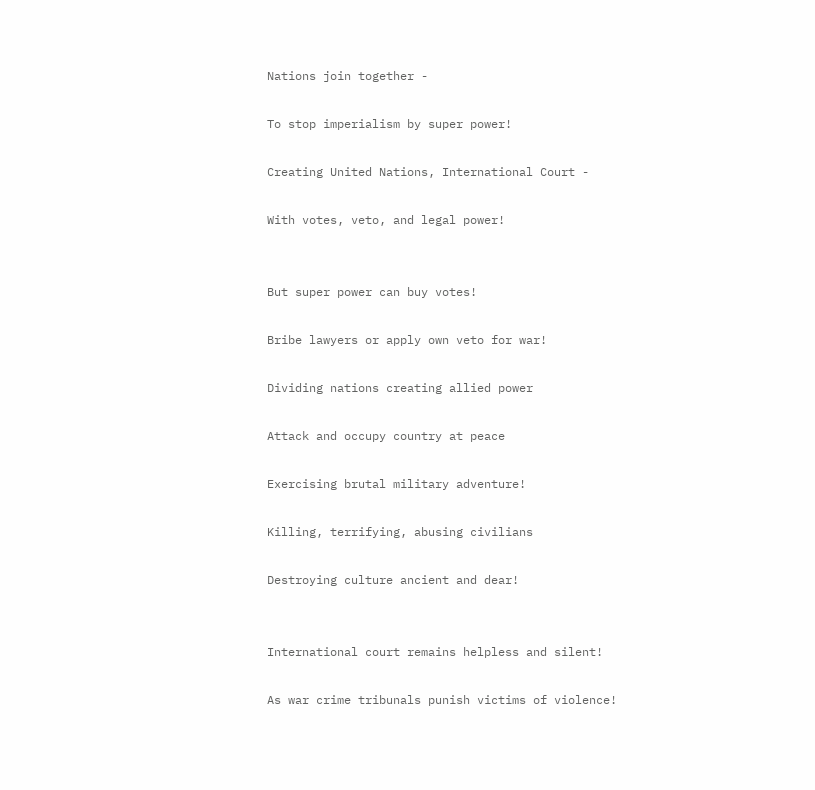Nations join together -

To stop imperialism by super power!

Creating United Nations, International Court -

With votes, veto, and legal power!


But super power can buy votes!

Bribe lawyers or apply own veto for war!

Dividing nations creating allied power

Attack and occupy country at peace

Exercising brutal military adventure!

Killing, terrifying, abusing civilians

Destroying culture ancient and dear!


International court remains helpless and silent!

As war crime tribunals punish victims of violence!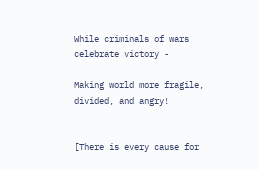While criminals of wars celebrate victory -

Making world more fragile, divided, and angry!


[There is every cause for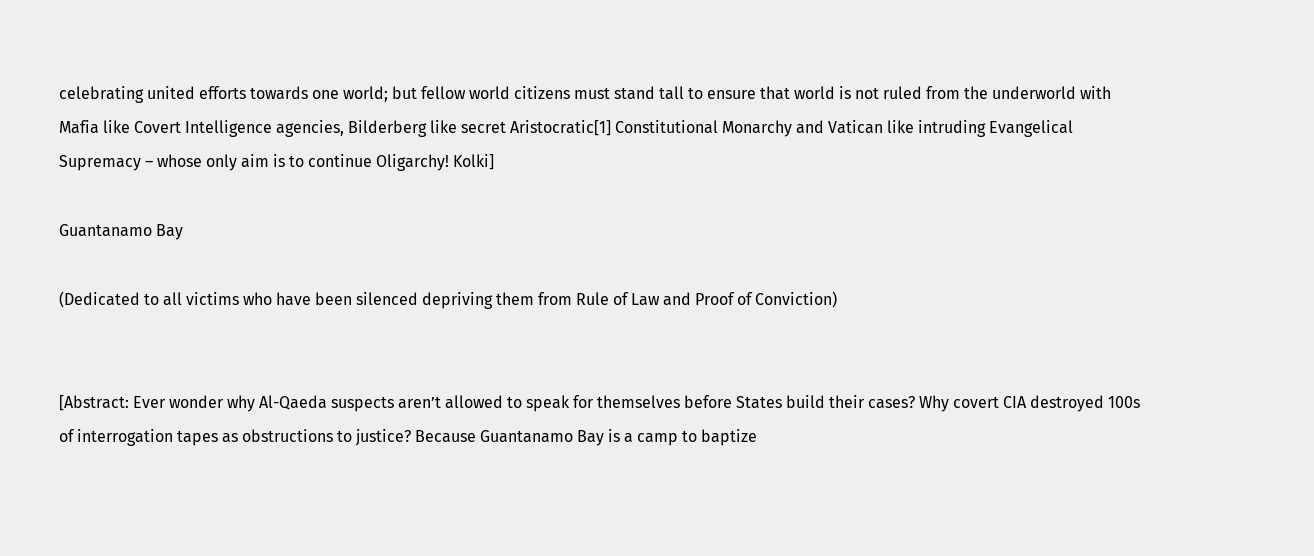celebrating united efforts towards one world; but fellow world citizens must stand tall to ensure that world is not ruled from the underworld with Mafia like Covert Intelligence agencies, Bilderberg like secret Aristocratic[1] Constitutional Monarchy and Vatican like intruding Evangelical Supremacy – whose only aim is to continue Oligarchy! Kolki]

Guantanamo Bay

(Dedicated to all victims who have been silenced depriving them from Rule of Law and Proof of Conviction)


[Abstract: Ever wonder why Al-Qaeda suspects aren’t allowed to speak for themselves before States build their cases? Why covert CIA destroyed 100s of interrogation tapes as obstructions to justice? Because Guantanamo Bay is a camp to baptize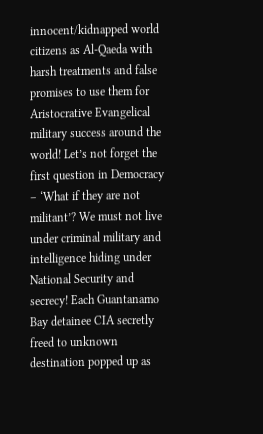innocent/kidnapped world citizens as Al-Qaeda with harsh treatments and false promises to use them for Aristocrative Evangelical military success around the world! Let’s not forget the first question in Democracy – ‘What if they are not militant’? We must not live under criminal military and intelligence hiding under National Security and secrecy! Each Guantanamo Bay detainee CIA secretly freed to unknown destination popped up as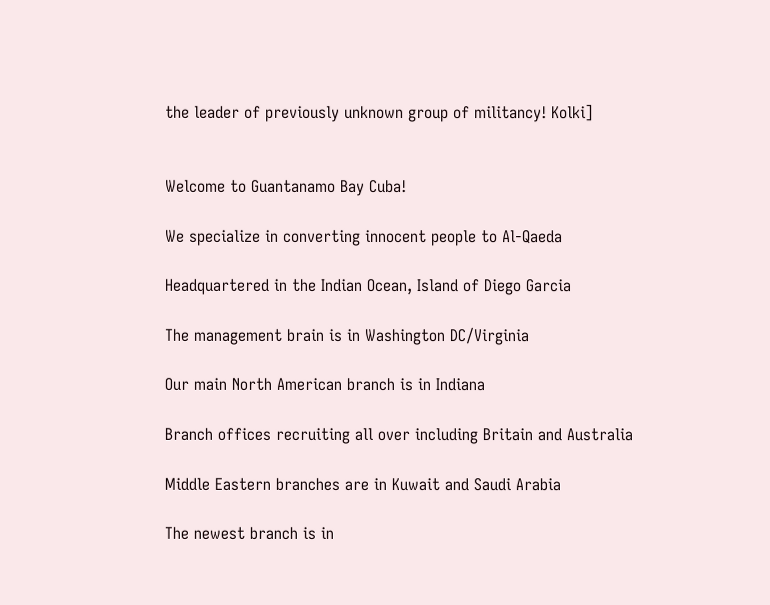the leader of previously unknown group of militancy! Kolki]


Welcome to Guantanamo Bay Cuba!

We specialize in converting innocent people to Al-Qaeda

Headquartered in the Indian Ocean, Island of Diego Garcia

The management brain is in Washington DC/Virginia

Our main North American branch is in Indiana

Branch offices recruiting all over including Britain and Australia

Middle Eastern branches are in Kuwait and Saudi Arabia

The newest branch is in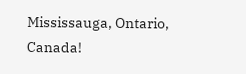Mississauga, Ontario, Canada!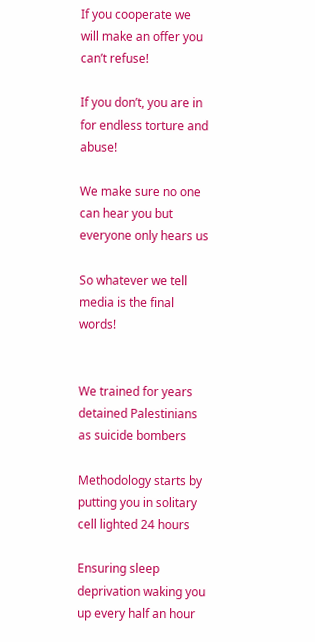If you cooperate we will make an offer you can’t refuse!

If you don’t, you are in for endless torture and abuse!

We make sure no one can hear you but everyone only hears us

So whatever we tell media is the final words!


We trained for years detained Palestinians as suicide bombers

Methodology starts by putting you in solitary cell lighted 24 hours

Ensuring sleep deprivation waking you up every half an hour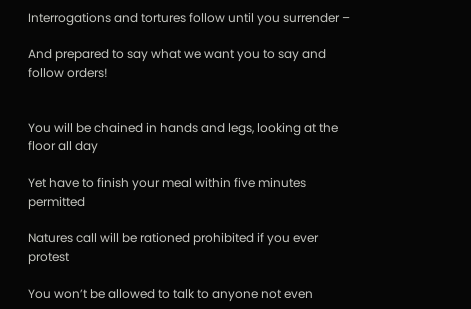Interrogations and tortures follow until you surrender –

And prepared to say what we want you to say and follow orders!


You will be chained in hands and legs, looking at the floor all day

Yet have to finish your meal within five minutes permitted

Natures call will be rationed prohibited if you ever protest

You won’t be allowed to talk to anyone not even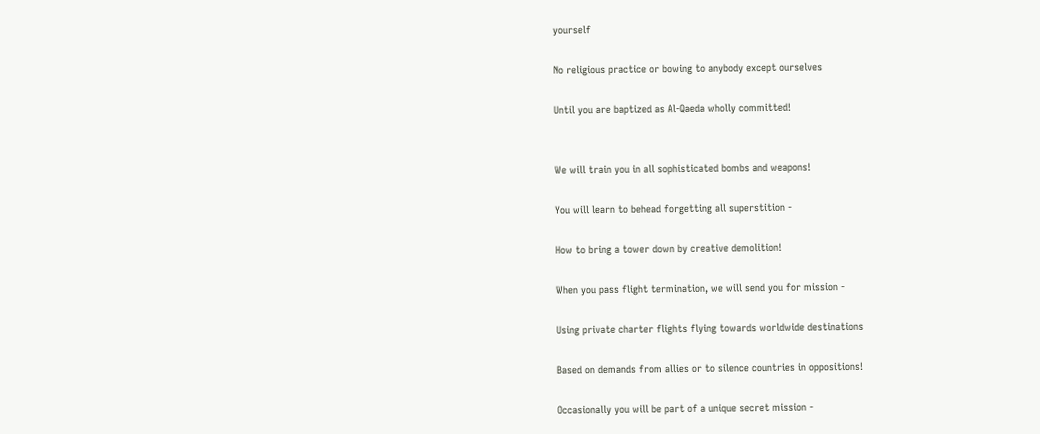yourself

No religious practice or bowing to anybody except ourselves

Until you are baptized as Al-Qaeda wholly committed!


We will train you in all sophisticated bombs and weapons!

You will learn to behead forgetting all superstition -

How to bring a tower down by creative demolition!

When you pass flight termination, we will send you for mission -

Using private charter flights flying towards worldwide destinations

Based on demands from allies or to silence countries in oppositions!

Occasionally you will be part of a unique secret mission -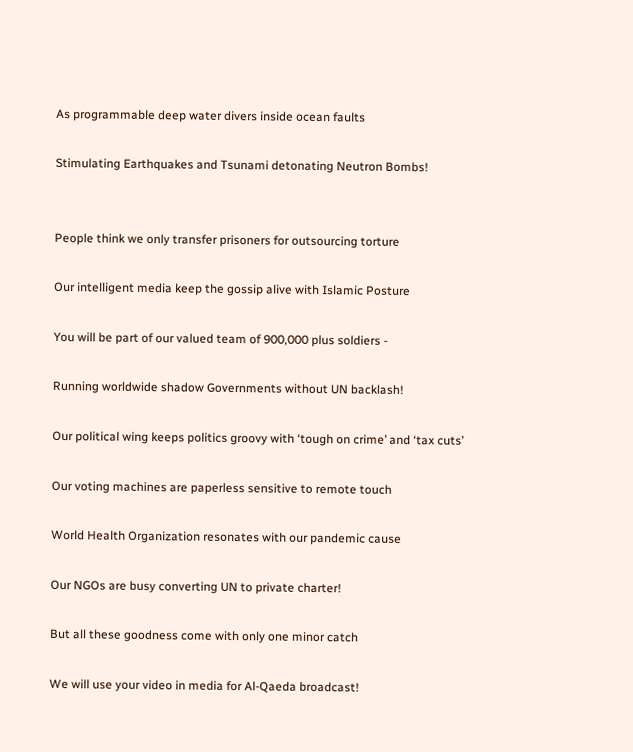As programmable deep water divers inside ocean faults

Stimulating Earthquakes and Tsunami detonating Neutron Bombs!


People think we only transfer prisoners for outsourcing torture

Our intelligent media keep the gossip alive with Islamic Posture

You will be part of our valued team of 900,000 plus soldiers -

Running worldwide shadow Governments without UN backlash!

Our political wing keeps politics groovy with ‘tough on crime’ and ‘tax cuts’

Our voting machines are paperless sensitive to remote touch

World Health Organization resonates with our pandemic cause

Our NGOs are busy converting UN to private charter!

But all these goodness come with only one minor catch

We will use your video in media for Al-Qaeda broadcast!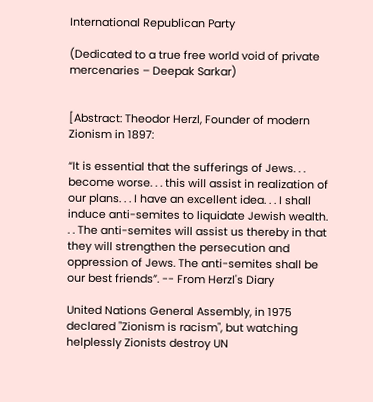International Republican Party

(Dedicated to a true free world void of private mercenaries – Deepak Sarkar)


[Abstract: Theodor Herzl, Founder of modern Zionism in 1897:

“It is essential that the sufferings of Jews. . . become worse. . . this will assist in realization of our plans. . . I have an excellent idea. . . I shall induce anti-semites to liquidate Jewish wealth. . . The anti-semites will assist us thereby in that they will strengthen the persecution and oppression of Jews. The anti-semites shall be our best friends”. -- From Herzl's Diary

United Nations General Assembly, in 1975 declared "Zionism is racism", but watching helplessly Zionists destroy UN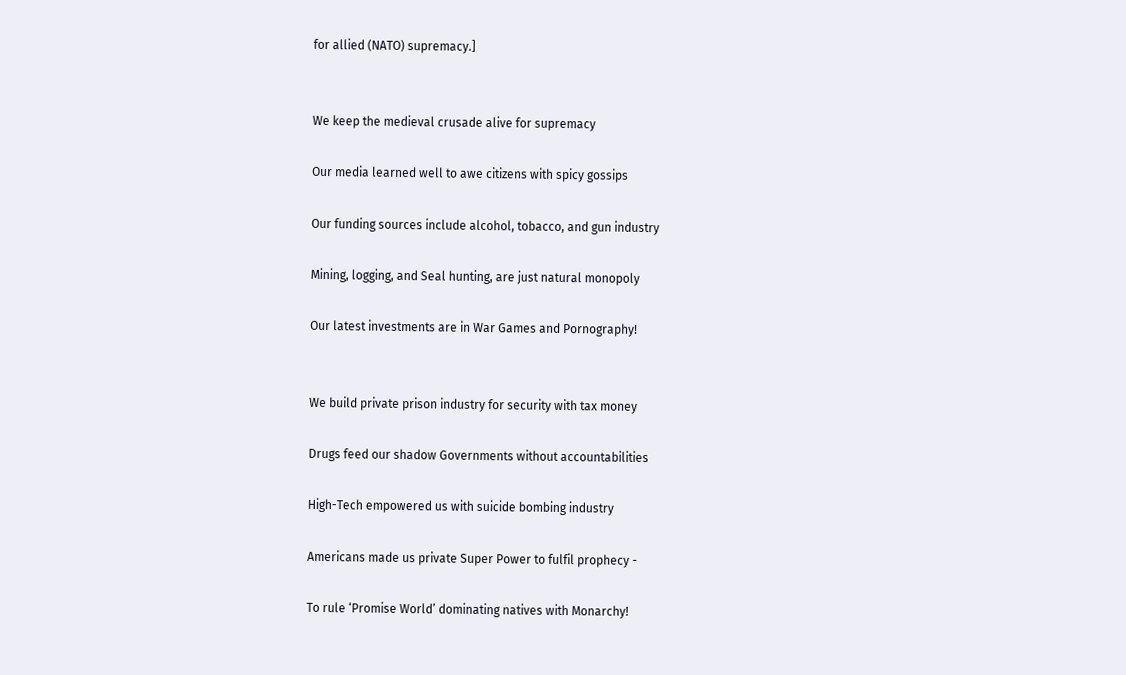for allied (NATO) supremacy.]


We keep the medieval crusade alive for supremacy

Our media learned well to awe citizens with spicy gossips

Our funding sources include alcohol, tobacco, and gun industry

Mining, logging, and Seal hunting, are just natural monopoly

Our latest investments are in War Games and Pornography!


We build private prison industry for security with tax money

Drugs feed our shadow Governments without accountabilities

High-Tech empowered us with suicide bombing industry

Americans made us private Super Power to fulfil prophecy -

To rule ‘Promise World’ dominating natives with Monarchy!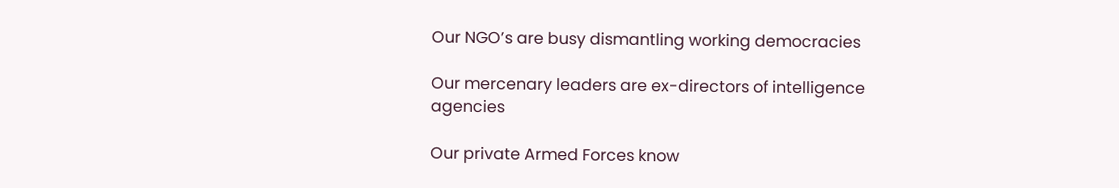Our NGO’s are busy dismantling working democracies

Our mercenary leaders are ex-directors of intelligence agencies

Our private Armed Forces know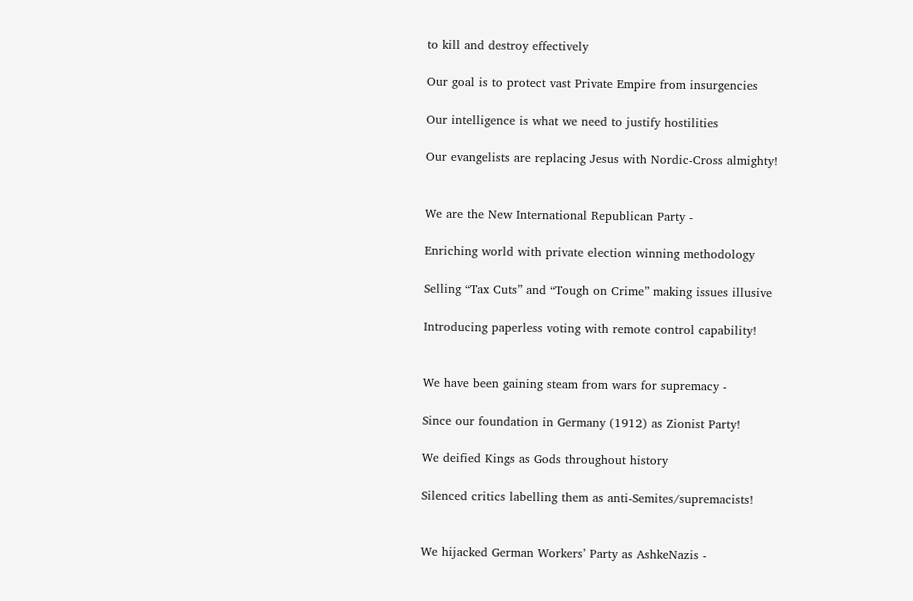to kill and destroy effectively

Our goal is to protect vast Private Empire from insurgencies

Our intelligence is what we need to justify hostilities

Our evangelists are replacing Jesus with Nordic-Cross almighty!


We are the New International Republican Party -

Enriching world with private election winning methodology

Selling “Tax Cuts” and “Tough on Crime” making issues illusive

Introducing paperless voting with remote control capability!


We have been gaining steam from wars for supremacy -

Since our foundation in Germany (1912) as Zionist Party!

We deified Kings as Gods throughout history

Silenced critics labelling them as anti-Semites/supremacists!


We hijacked German Workers’ Party as AshkeNazis -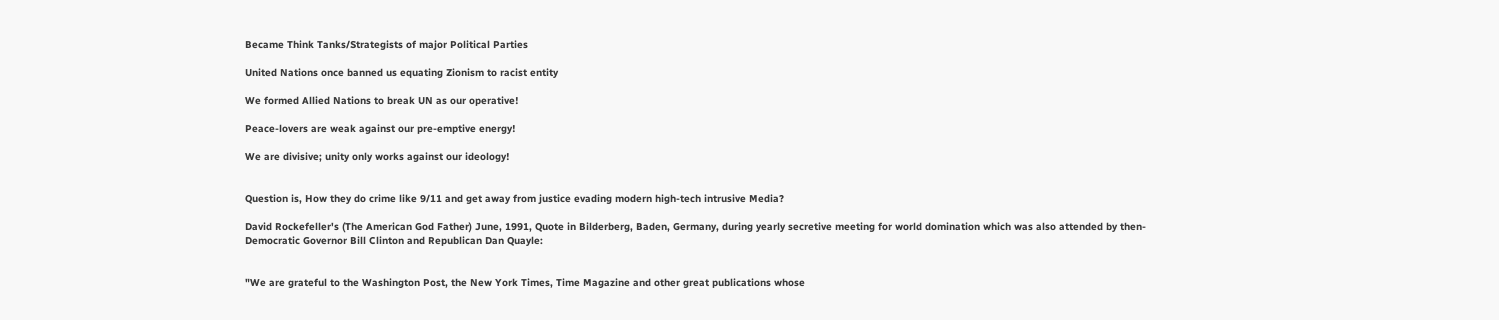Became Think Tanks/Strategists of major Political Parties

United Nations once banned us equating Zionism to racist entity

We formed Allied Nations to break UN as our operative!

Peace-lovers are weak against our pre-emptive energy!

We are divisive; unity only works against our ideology!


Question is, How they do crime like 9/11 and get away from justice evading modern high-tech intrusive Media?

David Rockefeller's (The American God Father) June, 1991, Quote in Bilderberg, Baden, Germany, during yearly secretive meeting for world domination which was also attended by then- Democratic Governor Bill Clinton and Republican Dan Quayle:


"We are grateful to the Washington Post, the New York Times, Time Magazine and other great publications whose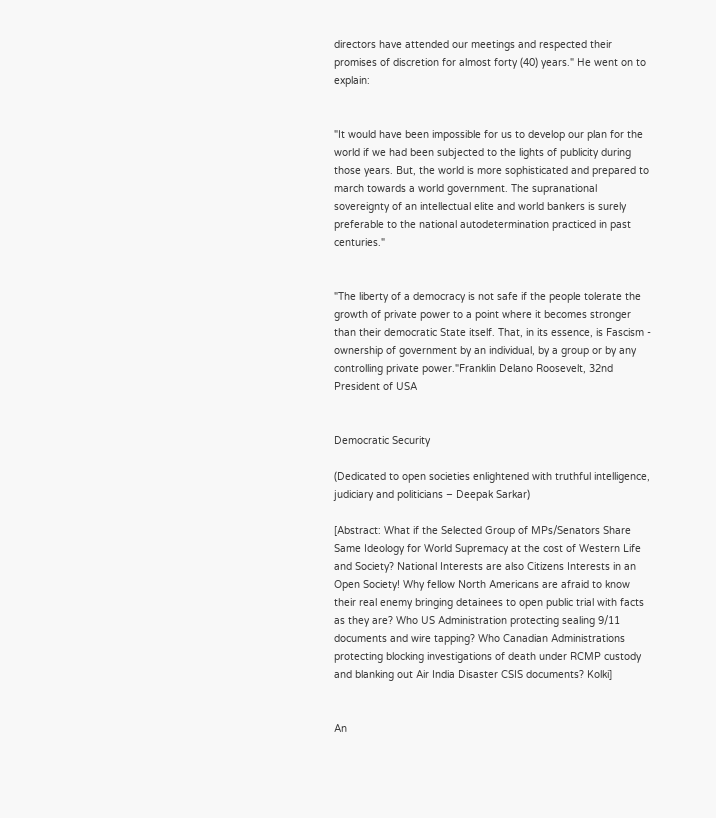directors have attended our meetings and respected their promises of discretion for almost forty (40) years." He went on to explain:


"It would have been impossible for us to develop our plan for the world if we had been subjected to the lights of publicity during those years. But, the world is more sophisticated and prepared to march towards a world government. The supranational sovereignty of an intellectual elite and world bankers is surely preferable to the national autodetermination practiced in past centuries."


"The liberty of a democracy is not safe if the people tolerate the growth of private power to a point where it becomes stronger than their democratic State itself. That, in its essence, is Fascism - ownership of government by an individual, by a group or by any controlling private power."Franklin Delano Roosevelt, 32nd President of USA


Democratic Security

(Dedicated to open societies enlightened with truthful intelligence, judiciary and politicians – Deepak Sarkar)

[Abstract: What if the Selected Group of MPs/Senators Share Same Ideology for World Supremacy at the cost of Western Life and Society? National Interests are also Citizens Interests in an Open Society! Why fellow North Americans are afraid to know their real enemy bringing detainees to open public trial with facts as they are? Who US Administration protecting sealing 9/11 documents and wire tapping? Who Canadian Administrations protecting blocking investigations of death under RCMP custody and blanking out Air India Disaster CSIS documents? Kolki]


An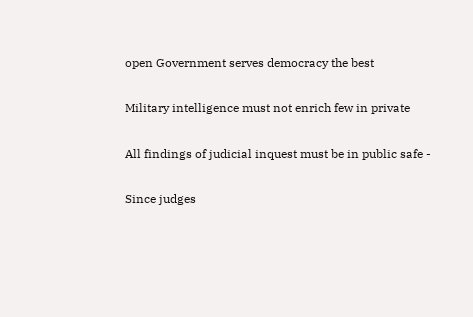open Government serves democracy the best

Military intelligence must not enrich few in private

All findings of judicial inquest must be in public safe -

Since judges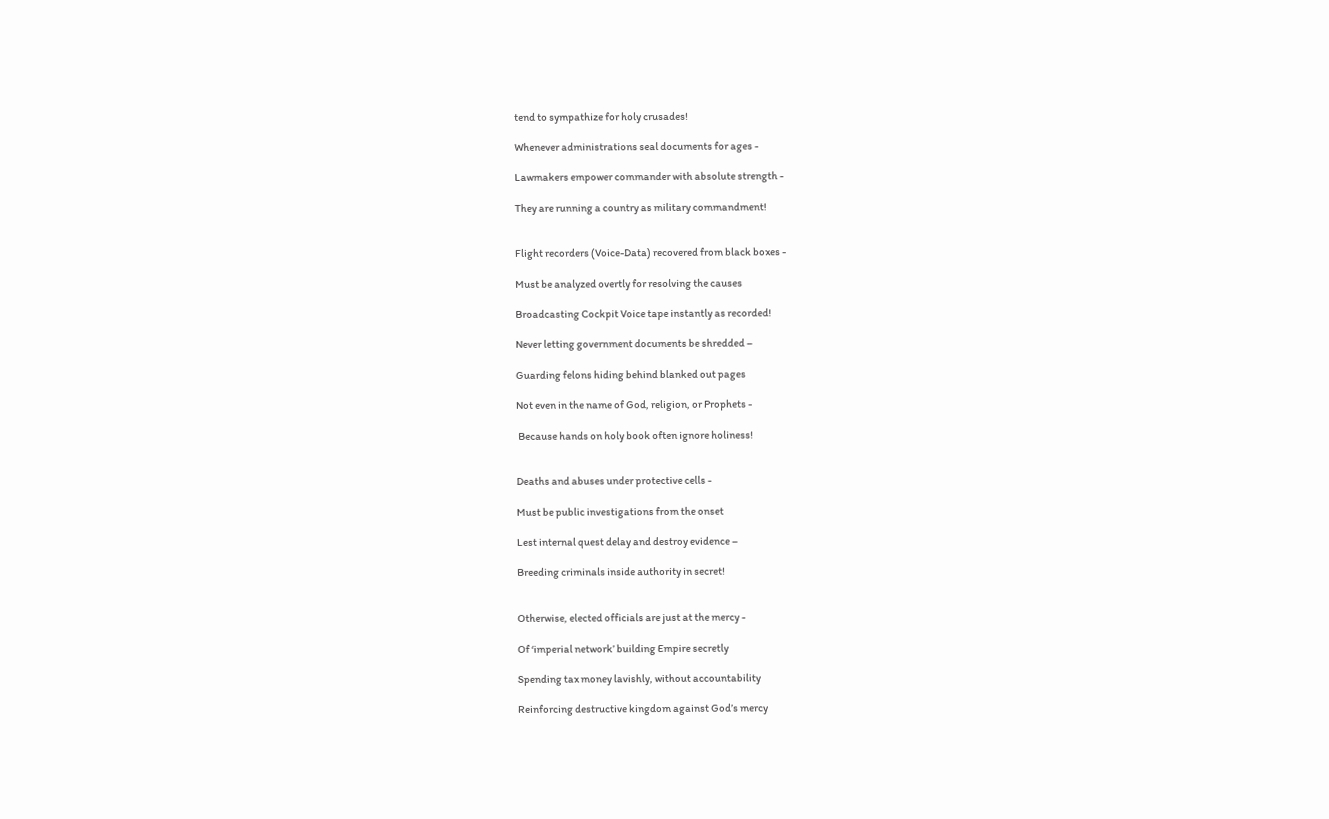tend to sympathize for holy crusades!

Whenever administrations seal documents for ages -

Lawmakers empower commander with absolute strength -

They are running a country as military commandment!


Flight recorders (Voice-Data) recovered from black boxes -

Must be analyzed overtly for resolving the causes

Broadcasting Cockpit Voice tape instantly as recorded!

Never letting government documents be shredded –

Guarding felons hiding behind blanked out pages

Not even in the name of God, religion, or Prophets -

 Because hands on holy book often ignore holiness!


Deaths and abuses under protective cells -

Must be public investigations from the onset

Lest internal quest delay and destroy evidence –

Breeding criminals inside authority in secret!


Otherwise, elected officials are just at the mercy -

Of ‘imperial network’ building Empire secretly

Spending tax money lavishly, without accountability

Reinforcing destructive kingdom against God’s mercy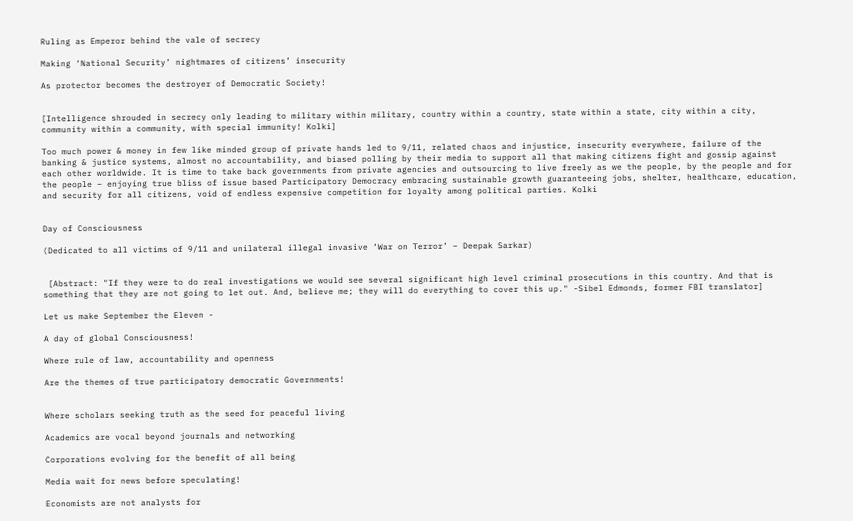Ruling as Emperor behind the vale of secrecy

Making ‘National Security’ nightmares of citizens’ insecurity

As protector becomes the destroyer of Democratic Society!


[Intelligence shrouded in secrecy only leading to military within military, country within a country, state within a state, city within a city, community within a community, with special immunity! Kolki]

Too much power & money in few like minded group of private hands led to 9/11, related chaos and injustice, insecurity everywhere, failure of the banking & justice systems, almost no accountability, and biased polling by their media to support all that making citizens fight and gossip against each other worldwide. It is time to take back governments from private agencies and outsourcing to live freely as we the people, by the people and for the people – enjoying true bliss of issue based Participatory Democracy embracing sustainable growth guaranteeing jobs, shelter, healthcare, education, and security for all citizens, void of endless expensive competition for loyalty among political parties. Kolki


Day of Consciousness

(Dedicated to all victims of 9/11 and unilateral illegal invasive ‘War on Terror’ – Deepak Sarkar)


 [Abstract: "If they were to do real investigations we would see several significant high level criminal prosecutions in this country. And that is something that they are not going to let out. And, believe me; they will do everything to cover this up." -Sibel Edmonds, former FBI translator]

Let us make September the Eleven -

A day of global Consciousness!

Where rule of law, accountability and openness

Are the themes of true participatory democratic Governments!


Where scholars seeking truth as the seed for peaceful living

Academics are vocal beyond journals and networking

Corporations evolving for the benefit of all being

Media wait for news before speculating!

Economists are not analysts for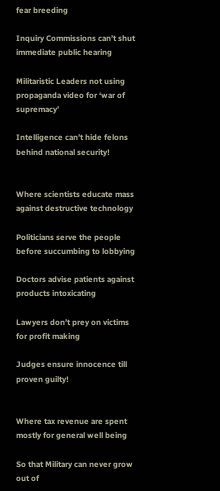fear breeding

Inquiry Commissions can’t shut immediate public hearing

Militaristic Leaders not using propaganda video for ‘war of supremacy’

Intelligence can’t hide felons behind national security!


Where scientists educate mass against destructive technology

Politicians serve the people before succumbing to lobbying

Doctors advise patients against products intoxicating

Lawyers don’t prey on victims for profit making

Judges ensure innocence till proven guilty!


Where tax revenue are spent mostly for general well being

So that Military can never grow out of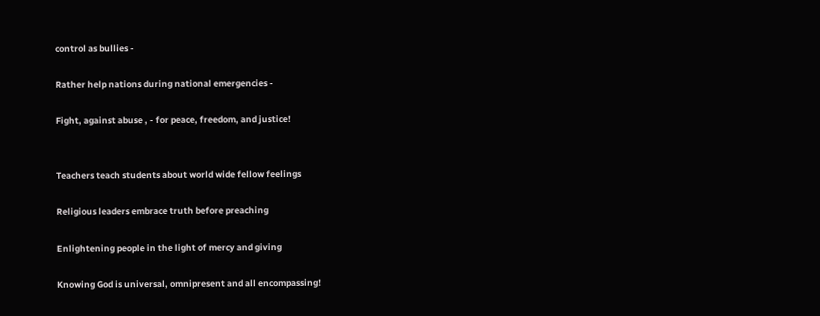control as bullies -

Rather help nations during national emergencies -

Fight, against abuse , - for peace, freedom, and justice!


Teachers teach students about world wide fellow feelings

Religious leaders embrace truth before preaching

Enlightening people in the light of mercy and giving

Knowing God is universal, omnipresent and all encompassing!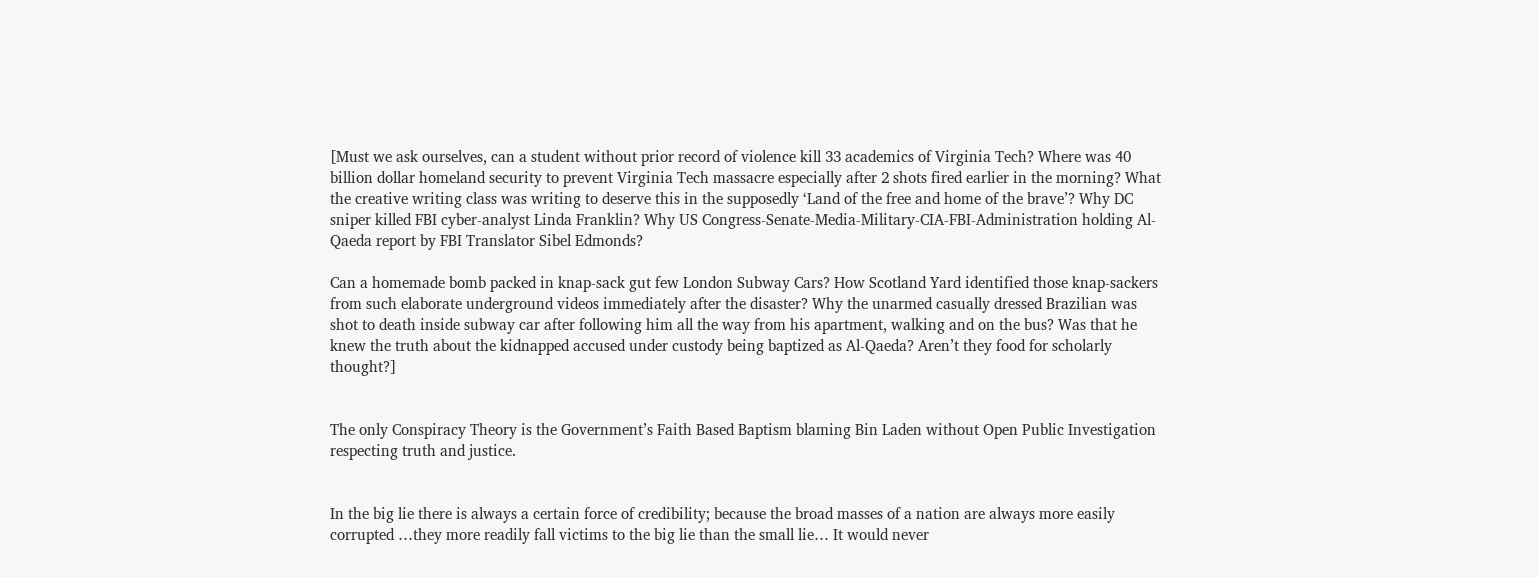[Must we ask ourselves, can a student without prior record of violence kill 33 academics of Virginia Tech? Where was 40 billion dollar homeland security to prevent Virginia Tech massacre especially after 2 shots fired earlier in the morning? What the creative writing class was writing to deserve this in the supposedly ‘Land of the free and home of the brave’? Why DC sniper killed FBI cyber-analyst Linda Franklin? Why US Congress-Senate-Media-Military-CIA-FBI-Administration holding Al-Qaeda report by FBI Translator Sibel Edmonds?

Can a homemade bomb packed in knap-sack gut few London Subway Cars? How Scotland Yard identified those knap-sackers from such elaborate underground videos immediately after the disaster? Why the unarmed casually dressed Brazilian was shot to death inside subway car after following him all the way from his apartment, walking and on the bus? Was that he knew the truth about the kidnapped accused under custody being baptized as Al-Qaeda? Aren’t they food for scholarly thought?]


The only Conspiracy Theory is the Government’s Faith Based Baptism blaming Bin Laden without Open Public Investigation respecting truth and justice.


In the big lie there is always a certain force of credibility; because the broad masses of a nation are always more easily corrupted …they more readily fall victims to the big lie than the small lie… It would never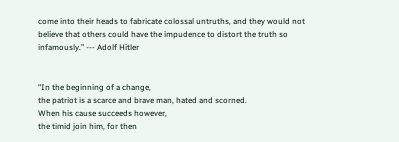come into their heads to fabricate colossal untruths, and they would not believe that others could have the impudence to distort the truth so infamously.” --- Adolf Hitler


"In the beginning of a change,
the patriot is a scarce and brave man, hated and scorned.
When his cause succeeds however,
the timid join him, for then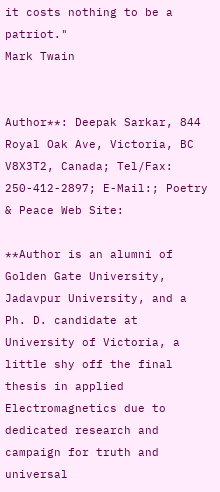it costs nothing to be a patriot."
Mark Twain


Author**: Deepak Sarkar, 844 Royal Oak Ave, Victoria, BC V8X3T2, Canada; Tel/Fax: 250-412-2897; E-Mail:; Poetry & Peace Web Site:

**Author is an alumni of Golden Gate University, Jadavpur University, and a Ph. D. candidate at University of Victoria, a little shy off the final thesis in applied Electromagnetics due to dedicated research and campaign for truth and universal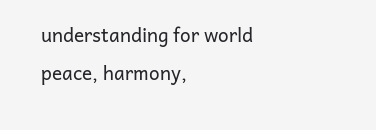understanding for world peace, harmony,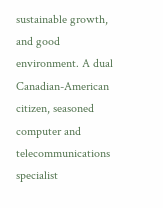sustainable growth, and good environment. A dual Canadian-American citizen, seasoned computer and telecommunications specialist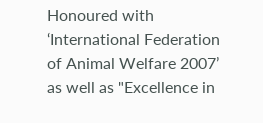Honoured with ‘International Federation of Animal Welfare 2007’ as well as "Excellence in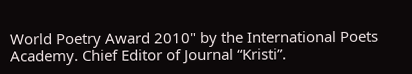World Poetry Award 2010" by the International Poets Academy. Chief Editor of Journal “Kristi”.